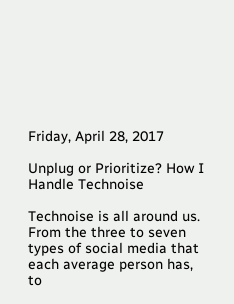Friday, April 28, 2017

Unplug or Prioritize? How I Handle Technoise

Technoise is all around us.  From the three to seven types of social media that each average person has, to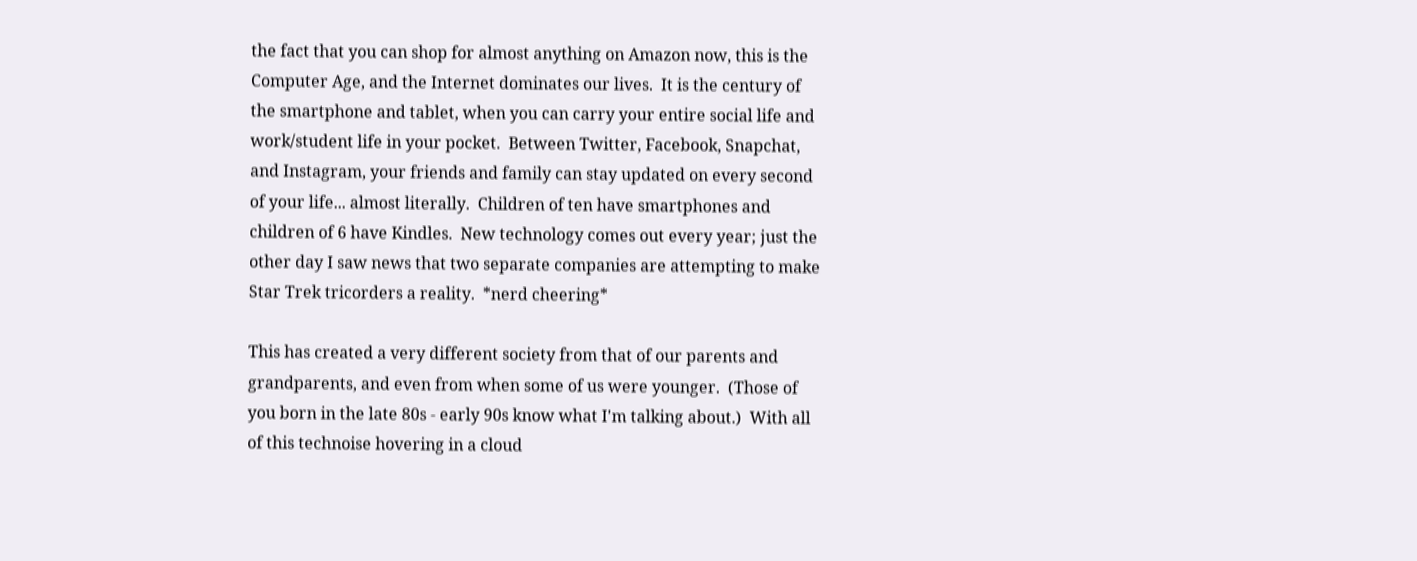the fact that you can shop for almost anything on Amazon now, this is the Computer Age, and the Internet dominates our lives.  It is the century of the smartphone and tablet, when you can carry your entire social life and work/student life in your pocket.  Between Twitter, Facebook, Snapchat, and Instagram, your friends and family can stay updated on every second of your life... almost literally.  Children of ten have smartphones and children of 6 have Kindles.  New technology comes out every year; just the other day I saw news that two separate companies are attempting to make Star Trek tricorders a reality.  *nerd cheering*

This has created a very different society from that of our parents and grandparents, and even from when some of us were younger.  (Those of you born in the late 80s - early 90s know what I'm talking about.)  With all of this technoise hovering in a cloud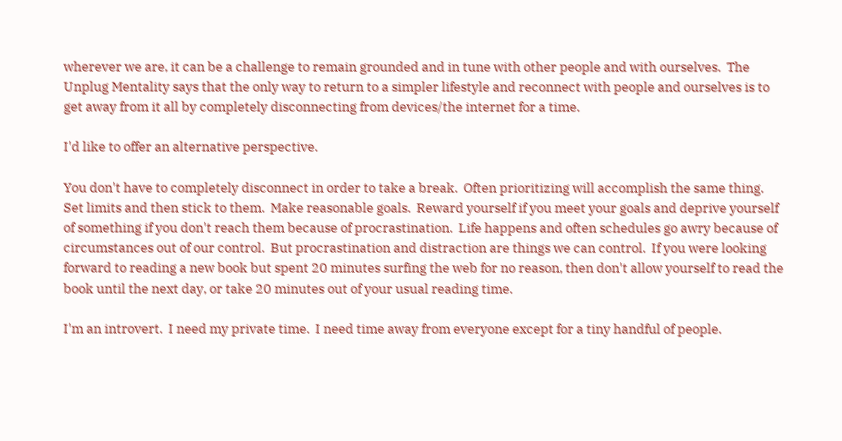wherever we are, it can be a challenge to remain grounded and in tune with other people and with ourselves.  The Unplug Mentality says that the only way to return to a simpler lifestyle and reconnect with people and ourselves is to get away from it all by completely disconnecting from devices/the internet for a time.

I'd like to offer an alternative perspective.

You don't have to completely disconnect in order to take a break.  Often prioritizing will accomplish the same thing.  Set limits and then stick to them.  Make reasonable goals.  Reward yourself if you meet your goals and deprive yourself of something if you don't reach them because of procrastination.  Life happens and often schedules go awry because of circumstances out of our control.  But procrastination and distraction are things we can control.  If you were looking forward to reading a new book but spent 20 minutes surfing the web for no reason, then don't allow yourself to read the book until the next day, or take 20 minutes out of your usual reading time.

I'm an introvert.  I need my private time.  I need time away from everyone except for a tiny handful of people.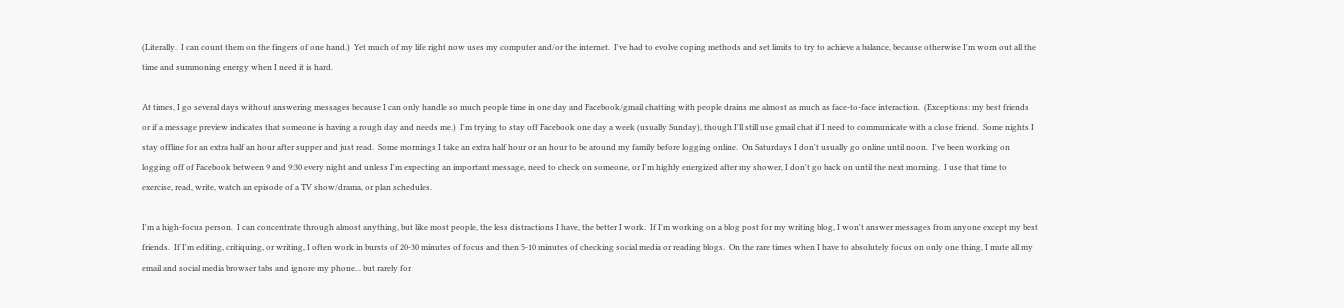(Literally.  I can count them on the fingers of one hand.)  Yet much of my life right now uses my computer and/or the internet.  I've had to evolve coping methods and set limits to try to achieve a balance, because otherwise I'm worn out all the time and summoning energy when I need it is hard.

At times, I go several days without answering messages because I can only handle so much people time in one day and Facebook/gmail chatting with people drains me almost as much as face-to-face interaction.  (Exceptions: my best friends or if a message preview indicates that someone is having a rough day and needs me.)  I'm trying to stay off Facebook one day a week (usually Sunday), though I'll still use gmail chat if I need to communicate with a close friend.  Some nights I stay offline for an extra half an hour after supper and just read.  Some mornings I take an extra half hour or an hour to be around my family before logging online.  On Saturdays I don't usually go online until noon.  I've been working on logging off of Facebook between 9 and 9:30 every night and unless I'm expecting an important message, need to check on someone, or I'm highly energized after my shower, I don't go back on until the next morning.  I use that time to exercise, read, write, watch an episode of a TV show/drama, or plan schedules.

I'm a high-focus person.  I can concentrate through almost anything, but like most people, the less distractions I have, the better I work.  If I'm working on a blog post for my writing blog, I won't answer messages from anyone except my best friends.  If I'm editing, critiquing, or writing, I often work in bursts of 20-30 minutes of focus and then 5-10 minutes of checking social media or reading blogs.  On the rare times when I have to absolutely focus on only one thing, I mute all my email and social media browser tabs and ignore my phone... but rarely for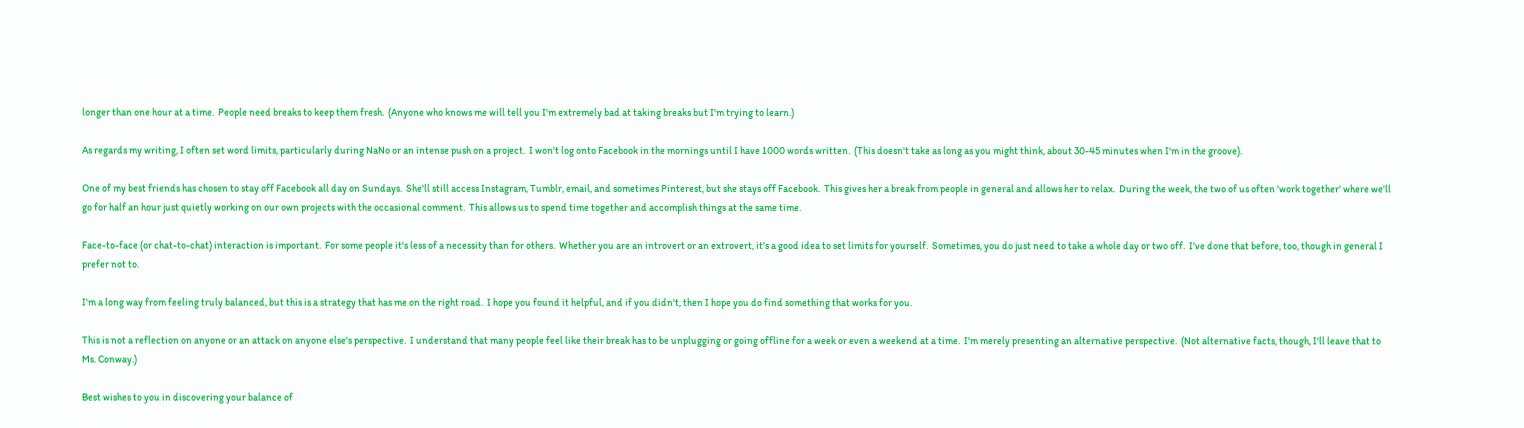longer than one hour at a time.  People need breaks to keep them fresh.  (Anyone who knows me will tell you I'm extremely bad at taking breaks but I'm trying to learn.)

As regards my writing, I often set word limits, particularly during NaNo or an intense push on a project.  I won't log onto Facebook in the mornings until I have 1000 words written.  (This doesn't take as long as you might think, about 30-45 minutes when I'm in the groove).

One of my best friends has chosen to stay off Facebook all day on Sundays.  She'll still access Instagram, Tumblr, email, and sometimes Pinterest, but she stays off Facebook.  This gives her a break from people in general and allows her to relax.  During the week, the two of us often 'work together' where we'll go for half an hour just quietly working on our own projects with the occasional comment.  This allows us to spend time together and accomplish things at the same time.

Face-to-face (or chat-to-chat) interaction is important.  For some people it's less of a necessity than for others.  Whether you are an introvert or an extrovert, it's a good idea to set limits for yourself.  Sometimes, you do just need to take a whole day or two off.  I've done that before, too, though in general I prefer not to.

I'm a long way from feeling truly balanced, but this is a strategy that has me on the right road.  I hope you found it helpful, and if you didn't, then I hope you do find something that works for you.

This is not a reflection on anyone or an attack on anyone else's perspective.  I understand that many people feel like their break has to be unplugging or going offline for a week or even a weekend at a time.  I'm merely presenting an alternative perspective.  (Not alternative facts, though, I'll leave that to Ms. Conway.)

Best wishes to you in discovering your balance of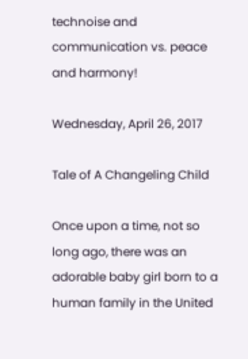technoise and communication vs. peace and harmony!

Wednesday, April 26, 2017

Tale of A Changeling Child

Once upon a time, not so long ago, there was an adorable baby girl born to a human family in the United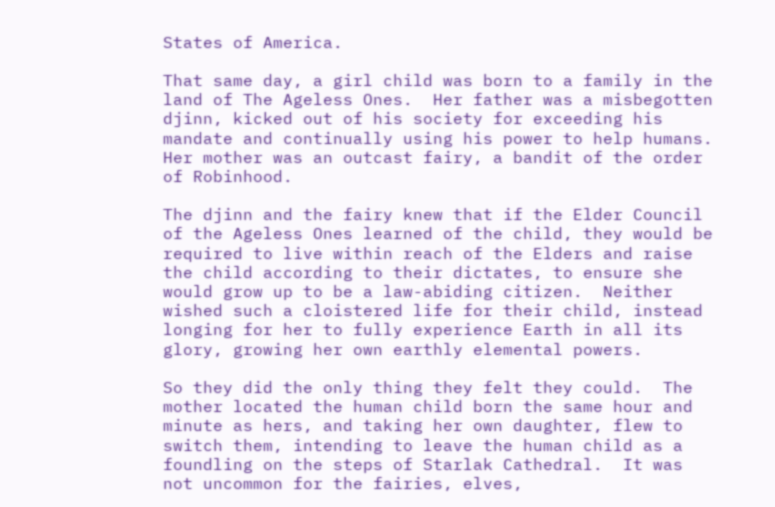States of America.

That same day, a girl child was born to a family in the land of The Ageless Ones.  Her father was a misbegotten djinn, kicked out of his society for exceeding his mandate and continually using his power to help humans.  Her mother was an outcast fairy, a bandit of the order of Robinhood.

The djinn and the fairy knew that if the Elder Council of the Ageless Ones learned of the child, they would be required to live within reach of the Elders and raise the child according to their dictates, to ensure she would grow up to be a law-abiding citizen.  Neither wished such a cloistered life for their child, instead longing for her to fully experience Earth in all its glory, growing her own earthly elemental powers.

So they did the only thing they felt they could.  The mother located the human child born the same hour and minute as hers, and taking her own daughter, flew to switch them, intending to leave the human child as a foundling on the steps of Starlak Cathedral.  It was not uncommon for the fairies, elves,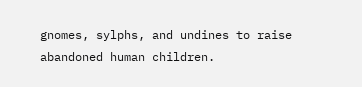gnomes, sylphs, and undines to raise abandoned human children.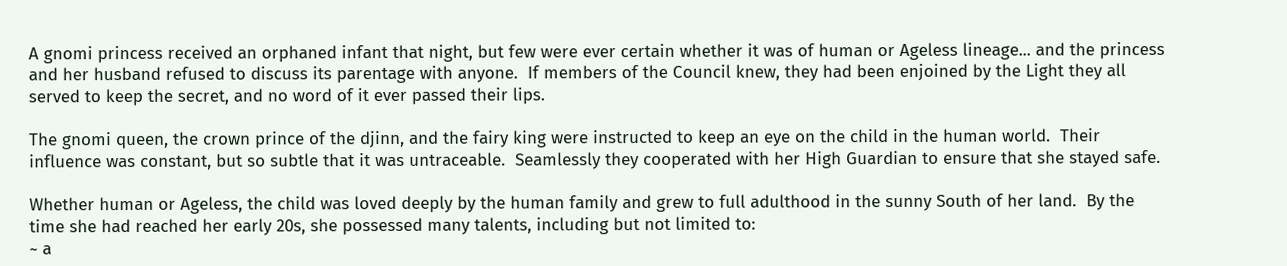A gnomi princess received an orphaned infant that night, but few were ever certain whether it was of human or Ageless lineage... and the princess and her husband refused to discuss its parentage with anyone.  If members of the Council knew, they had been enjoined by the Light they all served to keep the secret, and no word of it ever passed their lips.

The gnomi queen, the crown prince of the djinn, and the fairy king were instructed to keep an eye on the child in the human world.  Their influence was constant, but so subtle that it was untraceable.  Seamlessly they cooperated with her High Guardian to ensure that she stayed safe.

Whether human or Ageless, the child was loved deeply by the human family and grew to full adulthood in the sunny South of her land.  By the time she had reached her early 20s, she possessed many talents, including but not limited to:
~ a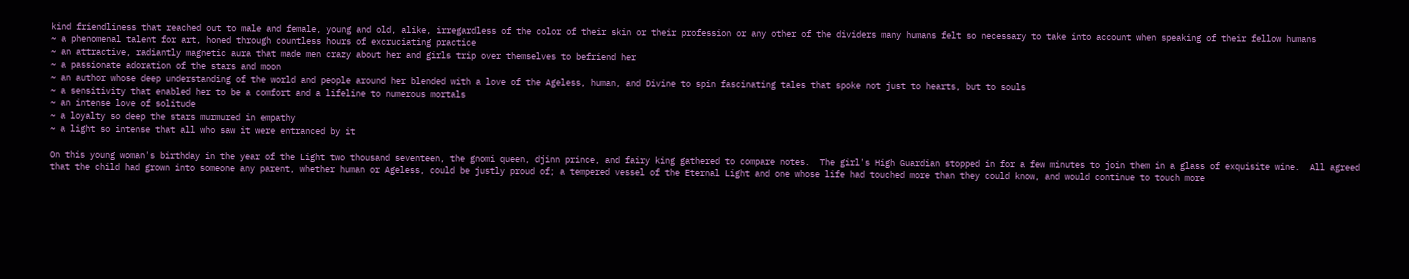kind friendliness that reached out to male and female, young and old, alike, irregardless of the color of their skin or their profession or any other of the dividers many humans felt so necessary to take into account when speaking of their fellow humans
~ a phenomenal talent for art, honed through countless hours of excruciating practice
~ an attractive, radiantly magnetic aura that made men crazy about her and girls trip over themselves to befriend her
~ a passionate adoration of the stars and moon
~ an author whose deep understanding of the world and people around her blended with a love of the Ageless, human, and Divine to spin fascinating tales that spoke not just to hearts, but to souls
~ a sensitivity that enabled her to be a comfort and a lifeline to numerous mortals
~ an intense love of solitude
~ a loyalty so deep the stars murmured in empathy
~ a light so intense that all who saw it were entranced by it

On this young woman's birthday in the year of the Light two thousand seventeen, the gnomi queen, djinn prince, and fairy king gathered to compare notes.  The girl's High Guardian stopped in for a few minutes to join them in a glass of exquisite wine.  All agreed that the child had grown into someone any parent, whether human or Ageless, could be justly proud of; a tempered vessel of the Eternal Light and one whose life had touched more than they could know, and would continue to touch more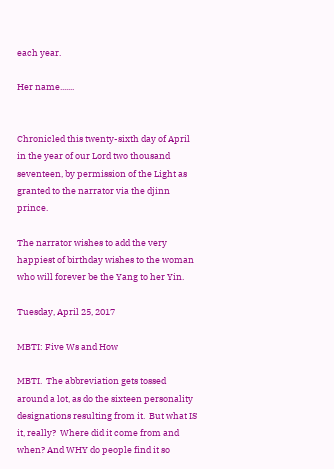each year.

Her name.......


Chronicled this twenty-sixth day of April in the year of our Lord two thousand seventeen, by permission of the Light as granted to the narrator via the djinn prince.

The narrator wishes to add the very happiest of birthday wishes to the woman who will forever be the Yang to her Yin.

Tuesday, April 25, 2017

MBTI: Five Ws and How

MBTI.  The abbreviation gets tossed around a lot, as do the sixteen personality designations resulting from it.  But what IS it, really?  Where did it come from and when? And WHY do people find it so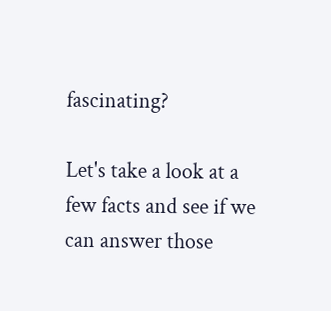fascinating?

Let's take a look at a few facts and see if we can answer those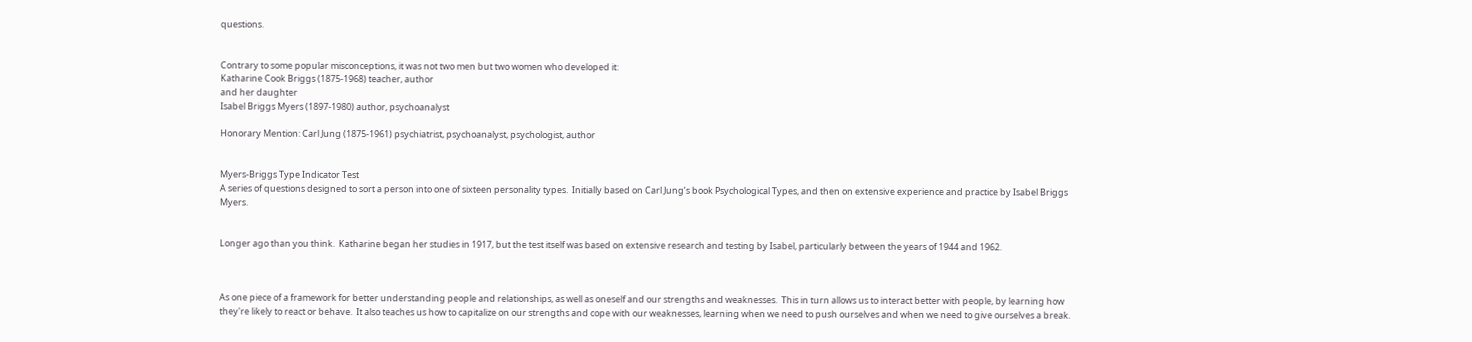questions.


Contrary to some popular misconceptions, it was not two men but two women who developed it:
Katharine Cook Briggs (1875-1968) teacher, author
and her daughter
Isabel Briggs Myers (1897-1980) author, psychoanalyst

Honorary Mention: Carl Jung (1875-1961) psychiatrist, psychoanalyst, psychologist, author


Myers-Briggs Type Indicator Test
A series of questions designed to sort a person into one of sixteen personality types.  Initially based on Carl Jung’s book Psychological Types, and then on extensive experience and practice by Isabel Briggs Myers.


Longer ago than you think.  Katharine began her studies in 1917, but the test itself was based on extensive research and testing by Isabel, particularly between the years of 1944 and 1962.



As one piece of a framework for better understanding people and relationships, as well as oneself and our strengths and weaknesses.  This in turn allows us to interact better with people, by learning how they're likely to react or behave.  It also teaches us how to capitalize on our strengths and cope with our weaknesses, learning when we need to push ourselves and when we need to give ourselves a break.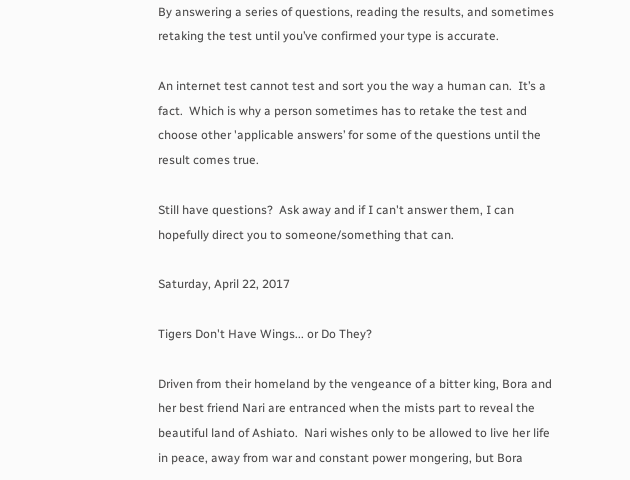By answering a series of questions, reading the results, and sometimes retaking the test until you’ve confirmed your type is accurate.

An internet test cannot test and sort you the way a human can.  It’s a fact.  Which is why a person sometimes has to retake the test and choose other 'applicable answers’ for some of the questions until the result comes true.

Still have questions?  Ask away and if I can't answer them, I can hopefully direct you to someone/something that can.

Saturday, April 22, 2017

Tigers Don't Have Wings... or Do They?

Driven from their homeland by the vengeance of a bitter king, Bora and her best friend Nari are entranced when the mists part to reveal the beautiful land of Ashiato.  Nari wishes only to be allowed to live her life in peace, away from war and constant power mongering, but Bora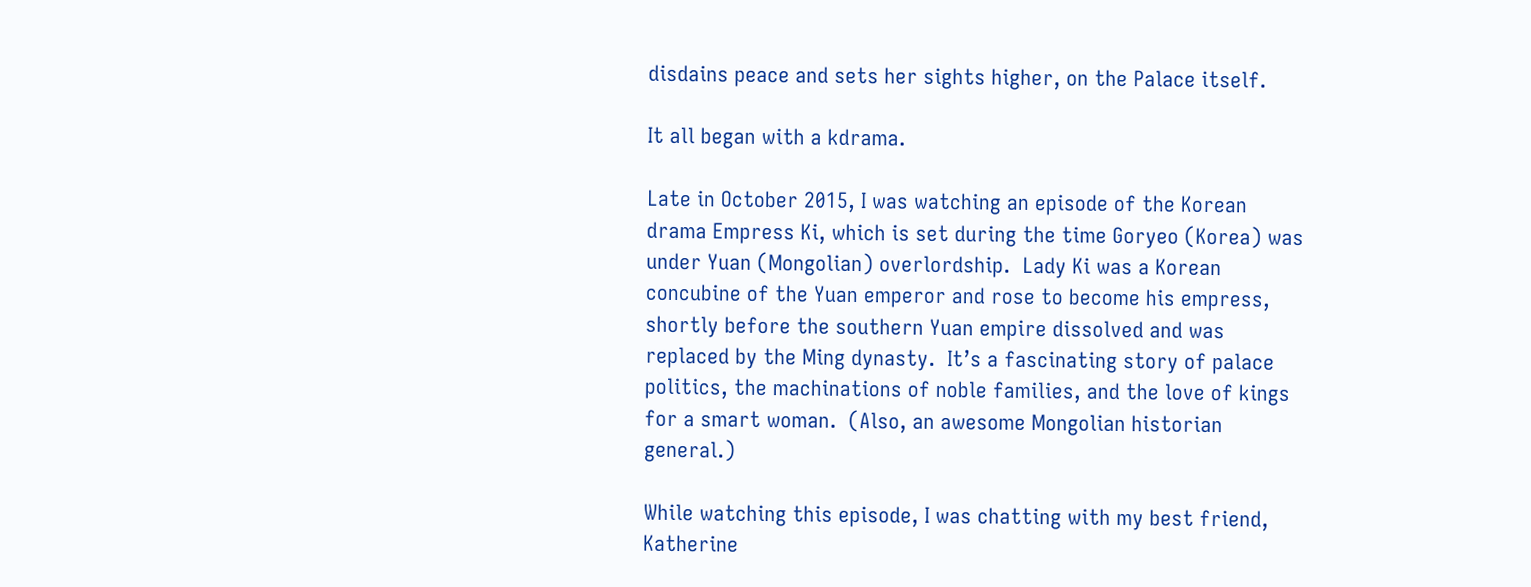disdains peace and sets her sights higher, on the Palace itself.

It all began with a kdrama.

Late in October 2015, I was watching an episode of the Korean drama Empress Ki, which is set during the time Goryeo (Korea) was under Yuan (Mongolian) overlordship.  Lady Ki was a Korean concubine of the Yuan emperor and rose to become his empress, shortly before the southern Yuan empire dissolved and was replaced by the Ming dynasty.  It’s a fascinating story of palace politics, the machinations of noble families, and the love of kings for a smart woman.  (Also, an awesome Mongolian historian general.)

While watching this episode, I was chatting with my best friend, Katherine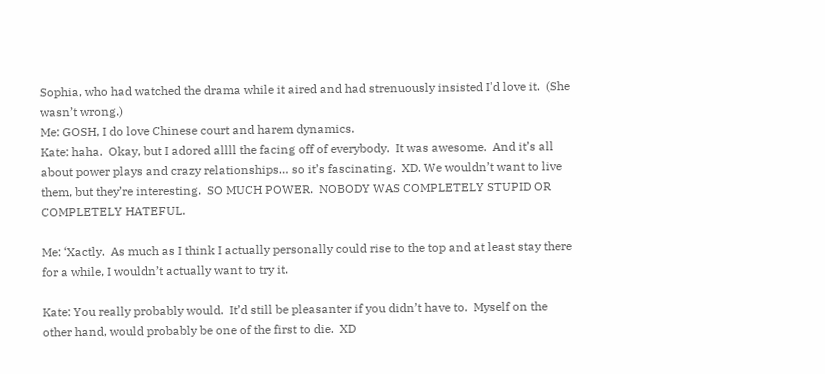Sophia, who had watched the drama while it aired and had strenuously insisted I'd love it.  (She wasn’t wrong.)
Me: GOSH, I do love Chinese court and harem dynamics.
Kate: haha.  Okay, but I adored allll the facing off of everybody.  It was awesome.  And it’s all about power plays and crazy relationships… so it’s fascinating.  XD. We wouldn’t want to live them, but they’re interesting.  SO MUCH POWER.  NOBODY WAS COMPLETELY STUPID OR COMPLETELY HATEFUL.

Me: ‘Xactly.  As much as I think I actually personally could rise to the top and at least stay there for a while, I wouldn’t actually want to try it.

Kate: You really probably would.  It’d still be pleasanter if you didn’t have to.  Myself on the other hand, would probably be one of the first to die.  XD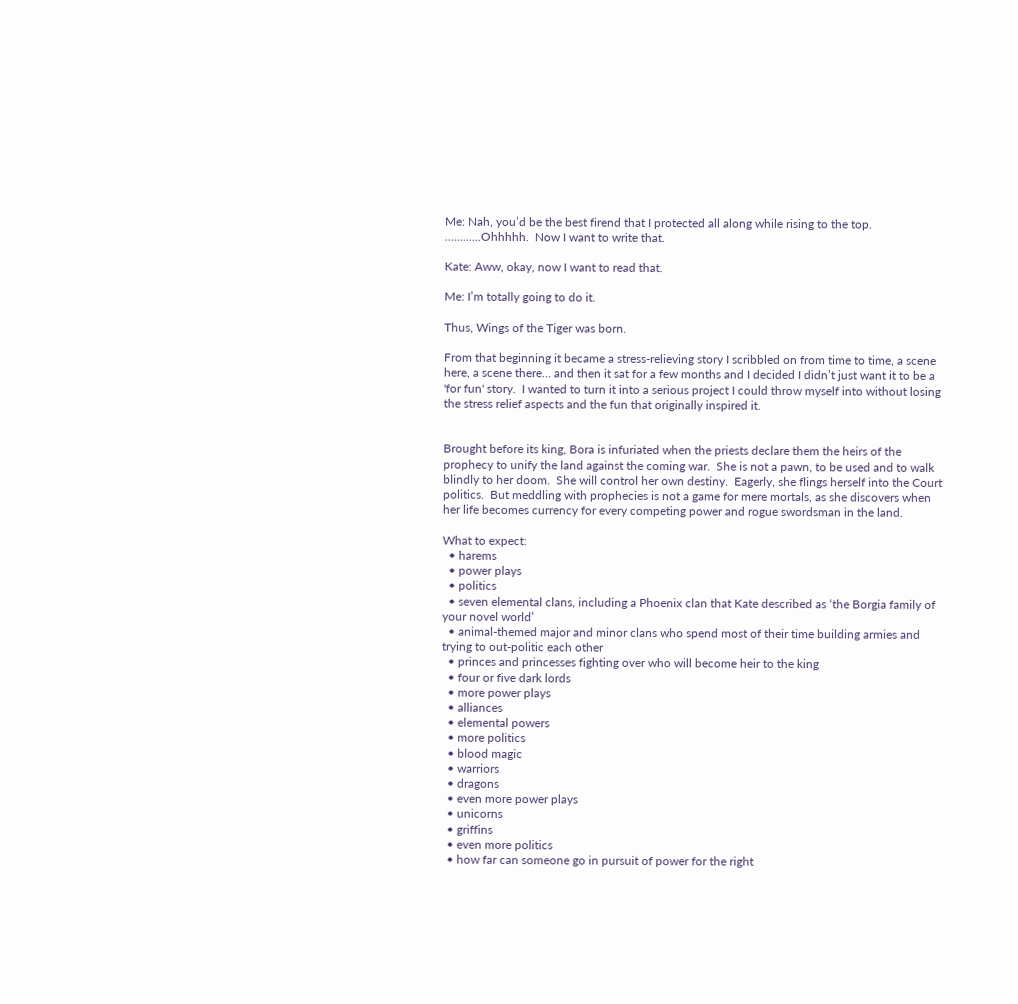Me: Nah, you’d be the best firend that I protected all along while rising to the top.  ............Ohhhhh.  Now I want to write that.

Kate: Aww, okay, now I want to read that.

Me: I’m totally going to do it.

Thus, Wings of the Tiger was born.

From that beginning it became a stress-relieving story I scribbled on from time to time, a scene here, a scene there… and then it sat for a few months and I decided I didn’t just want it to be a 'for fun' story.  I wanted to turn it into a serious project I could throw myself into without losing the stress relief aspects and the fun that originally inspired it.


Brought before its king, Bora is infuriated when the priests declare them the heirs of the prophecy to unify the land against the coming war.  She is not a pawn, to be used and to walk blindly to her doom.  She will control her own destiny.  Eagerly, she flings herself into the Court politics.  But meddling with prophecies is not a game for mere mortals, as she discovers when her life becomes currency for every competing power and rogue swordsman in the land.

What to expect:
  • harems
  • power plays
  • politics
  • seven elemental clans, including a Phoenix clan that Kate described as ‘the Borgia family of your novel world’
  • animal-themed major and minor clans who spend most of their time building armies and trying to out-politic each other
  • princes and princesses fighting over who will become heir to the king
  • four or five dark lords
  • more power plays
  • alliances
  • elemental powers
  • more politics
  • blood magic
  • warriors
  • dragons
  • even more power plays
  • unicorns
  • griffins
  • even more politics
  • how far can someone go in pursuit of power for the right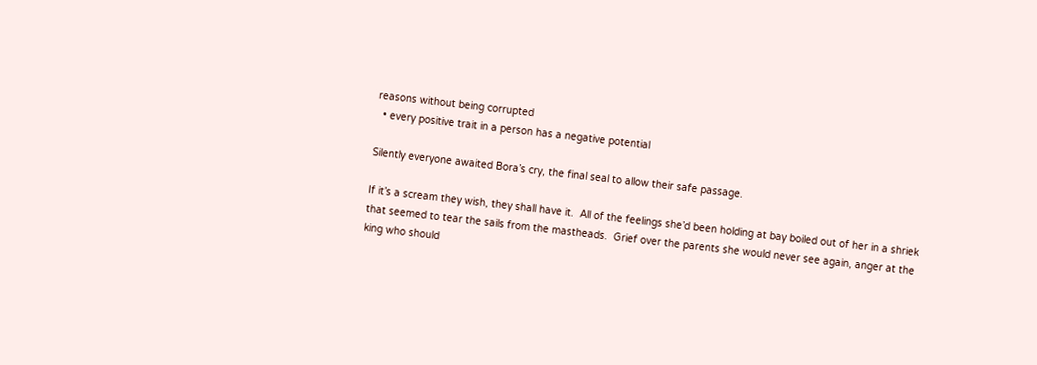reasons without being corrupted
  • every positive trait in a person has a negative potential

Silently everyone awaited Bora’s cry, the final seal to allow their safe passage.

If it’s a scream they wish, they shall have it.  All of the feelings she’d been holding at bay boiled out of her in a shriek that seemed to tear the sails from the mastheads.  Grief over the parents she would never see again, anger at the king who should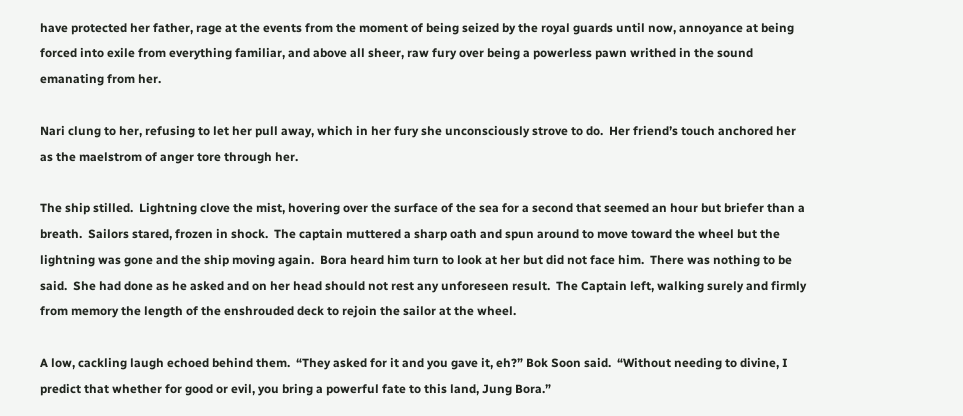have protected her father, rage at the events from the moment of being seized by the royal guards until now, annoyance at being forced into exile from everything familiar, and above all sheer, raw fury over being a powerless pawn writhed in the sound emanating from her.

Nari clung to her, refusing to let her pull away, which in her fury she unconsciously strove to do.  Her friend’s touch anchored her as the maelstrom of anger tore through her.

The ship stilled.  Lightning clove the mist, hovering over the surface of the sea for a second that seemed an hour but briefer than a breath.  Sailors stared, frozen in shock.  The captain muttered a sharp oath and spun around to move toward the wheel but the lightning was gone and the ship moving again.  Bora heard him turn to look at her but did not face him.  There was nothing to be said.  She had done as he asked and on her head should not rest any unforeseen result.  The Captain left, walking surely and firmly from memory the length of the enshrouded deck to rejoin the sailor at the wheel.

A low, cackling laugh echoed behind them.  “They asked for it and you gave it, eh?” Bok Soon said.  “Without needing to divine, I predict that whether for good or evil, you bring a powerful fate to this land, Jung Bora.”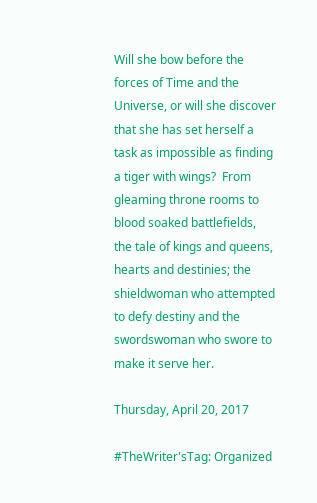Will she bow before the forces of Time and the Universe, or will she discover that she has set herself a task as impossible as finding a tiger with wings?  From gleaming throne rooms to blood soaked battlefields, the tale of kings and queens, hearts and destinies; the shieldwoman who attempted to defy destiny and the swordswoman who swore to make it serve her.

Thursday, April 20, 2017

#TheWriter'sTag: Organized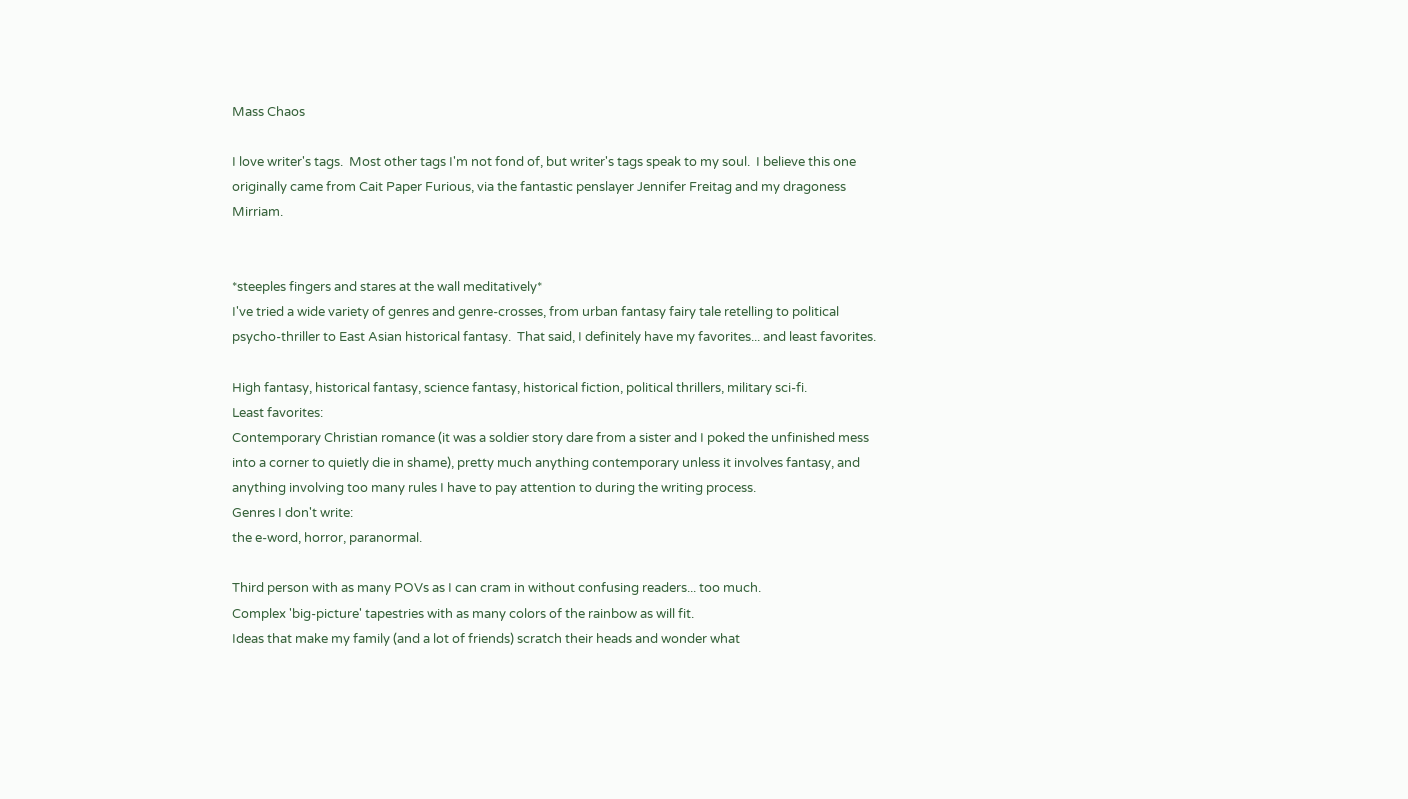Mass Chaos

I love writer's tags.  Most other tags I'm not fond of, but writer's tags speak to my soul.  I believe this one originally came from Cait Paper Furious, via the fantastic penslayer Jennifer Freitag and my dragoness Mirriam.


*steeples fingers and stares at the wall meditatively*
I've tried a wide variety of genres and genre-crosses, from urban fantasy fairy tale retelling to political psycho-thriller to East Asian historical fantasy.  That said, I definitely have my favorites... and least favorites.

High fantasy, historical fantasy, science fantasy, historical fiction, political thrillers, military sci-fi.
Least favorites:
Contemporary Christian romance (it was a soldier story dare from a sister and I poked the unfinished mess into a corner to quietly die in shame), pretty much anything contemporary unless it involves fantasy, and anything involving too many rules I have to pay attention to during the writing process.
Genres I don't write:
the e-word, horror, paranormal.

Third person with as many POVs as I can cram in without confusing readers... too much.
Complex 'big-picture' tapestries with as many colors of the rainbow as will fit.
Ideas that make my family (and a lot of friends) scratch their heads and wonder what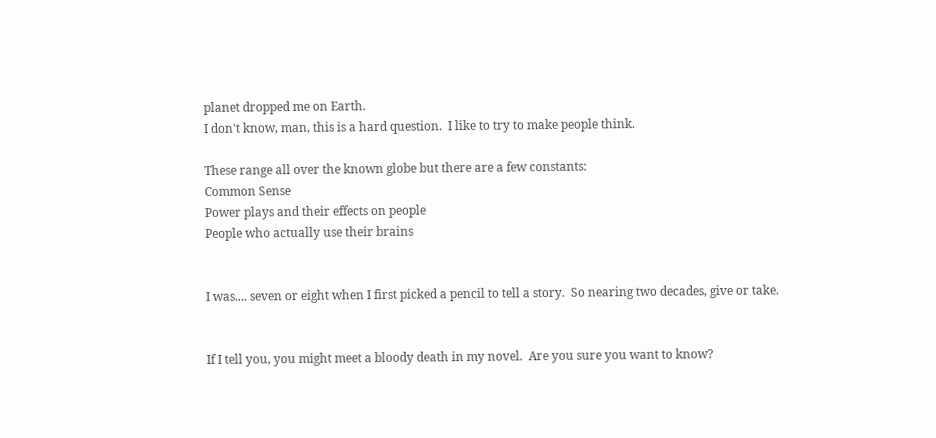planet dropped me on Earth.
I don't know, man, this is a hard question.  I like to try to make people think.

These range all over the known globe but there are a few constants:
Common Sense
Power plays and their effects on people
People who actually use their brains


I was.... seven or eight when I first picked a pencil to tell a story.  So nearing two decades, give or take.


If I tell you, you might meet a bloody death in my novel.  Are you sure you want to know?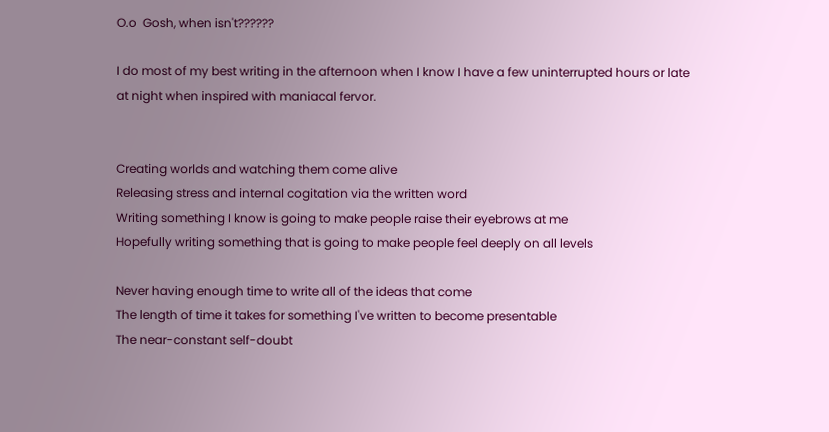O.o  Gosh, when isn't??????

I do most of my best writing in the afternoon when I know I have a few uninterrupted hours or late at night when inspired with maniacal fervor.


Creating worlds and watching them come alive
Releasing stress and internal cogitation via the written word
Writing something I know is going to make people raise their eyebrows at me
Hopefully writing something that is going to make people feel deeply on all levels

Never having enough time to write all of the ideas that come
The length of time it takes for something I've written to become presentable
The near-constant self-doubt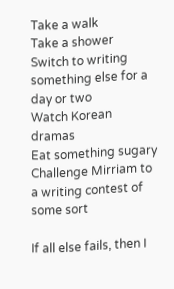Take a walk
Take a shower
Switch to writing something else for a day or two
Watch Korean dramas
Eat something sugary
Challenge Mirriam to a writing contest of some sort

If all else fails, then I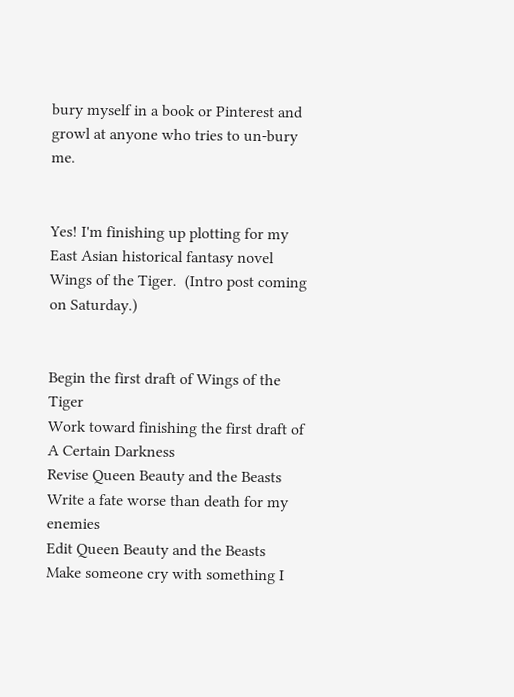bury myself in a book or Pinterest and growl at anyone who tries to un-bury me.


Yes! I'm finishing up plotting for my East Asian historical fantasy novel Wings of the Tiger.  (Intro post coming on Saturday.)


Begin the first draft of Wings of the Tiger
Work toward finishing the first draft of A Certain Darkness
Revise Queen Beauty and the Beasts
Write a fate worse than death for my enemies
Edit Queen Beauty and the Beasts
Make someone cry with something I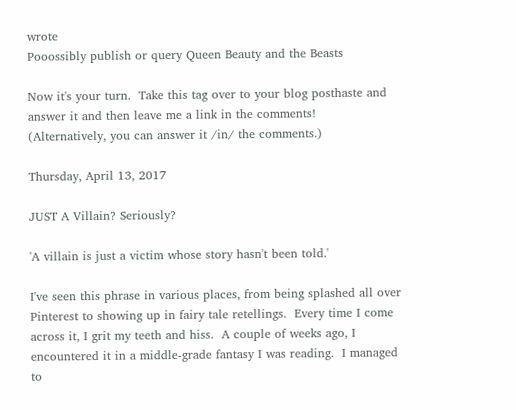wrote
Pooossibly publish or query Queen Beauty and the Beasts

Now it's your turn.  Take this tag over to your blog posthaste and answer it and then leave me a link in the comments!  (Alternatively, you can answer it /in/ the comments.)

Thursday, April 13, 2017

JUST A Villain? Seriously?

'A villain is just a victim whose story hasn't been told.'

I've seen this phrase in various places, from being splashed all over Pinterest to showing up in fairy tale retellings.  Every time I come across it, I grit my teeth and hiss.  A couple of weeks ago, I encountered it in a middle-grade fantasy I was reading.  I managed to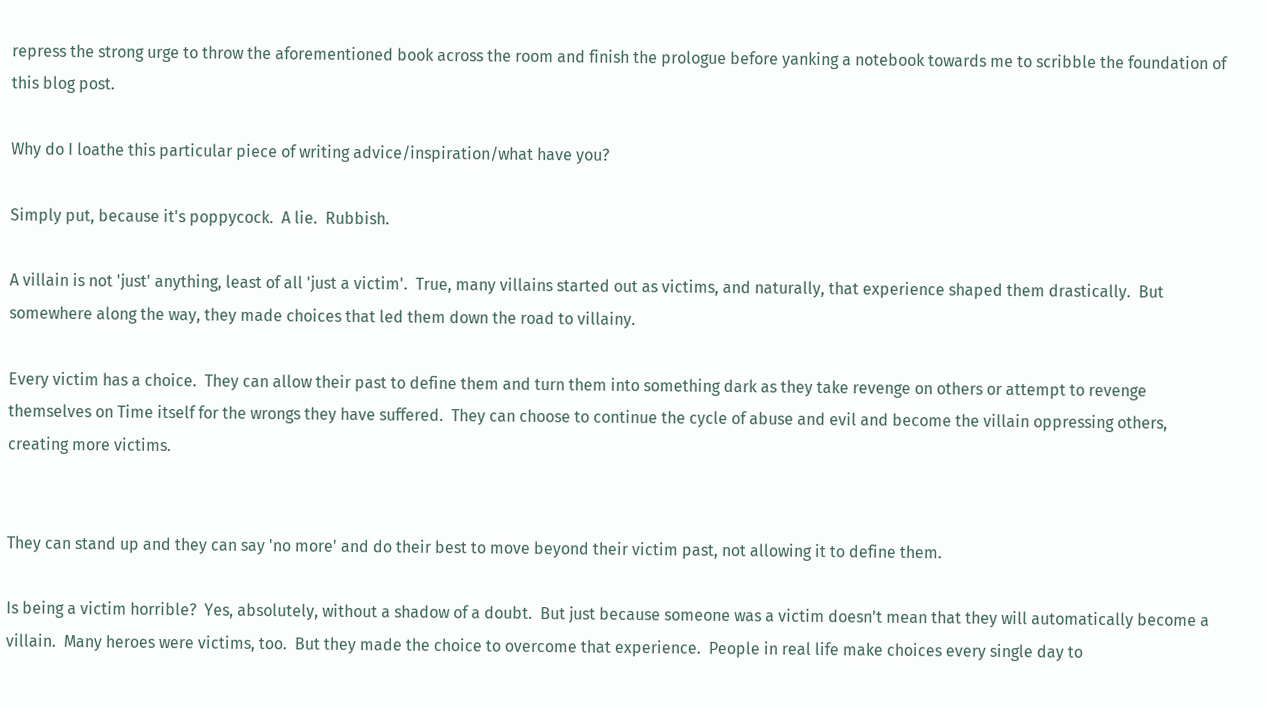repress the strong urge to throw the aforementioned book across the room and finish the prologue before yanking a notebook towards me to scribble the foundation of this blog post.

Why do I loathe this particular piece of writing advice/inspiration/what have you?

Simply put, because it's poppycock.  A lie.  Rubbish.

A villain is not 'just' anything, least of all 'just a victim'.  True, many villains started out as victims, and naturally, that experience shaped them drastically.  But somewhere along the way, they made choices that led them down the road to villainy.

Every victim has a choice.  They can allow their past to define them and turn them into something dark as they take revenge on others or attempt to revenge themselves on Time itself for the wrongs they have suffered.  They can choose to continue the cycle of abuse and evil and become the villain oppressing others, creating more victims.


They can stand up and they can say 'no more' and do their best to move beyond their victim past, not allowing it to define them.

Is being a victim horrible?  Yes, absolutely, without a shadow of a doubt.  But just because someone was a victim doesn't mean that they will automatically become a villain.  Many heroes were victims, too.  But they made the choice to overcome that experience.  People in real life make choices every single day to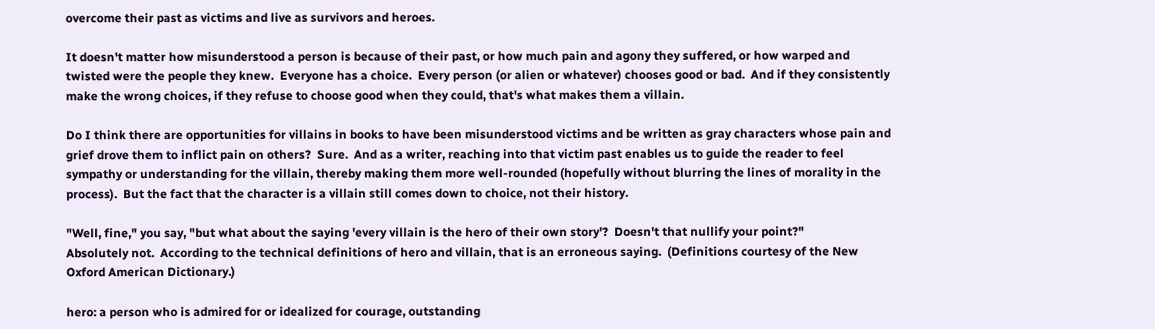overcome their past as victims and live as survivors and heroes.

It doesn't matter how misunderstood a person is because of their past, or how much pain and agony they suffered, or how warped and twisted were the people they knew.  Everyone has a choice.  Every person (or alien or whatever) chooses good or bad.  And if they consistently make the wrong choices, if they refuse to choose good when they could, that's what makes them a villain.

Do I think there are opportunities for villains in books to have been misunderstood victims and be written as gray characters whose pain and grief drove them to inflict pain on others?  Sure.  And as a writer, reaching into that victim past enables us to guide the reader to feel sympathy or understanding for the villain, thereby making them more well-rounded (hopefully without blurring the lines of morality in the process).  But the fact that the character is a villain still comes down to choice, not their history.

"Well, fine," you say, "but what about the saying 'every villain is the hero of their own story'?  Doesn't that nullify your point?"
Absolutely not.  According to the technical definitions of hero and villain, that is an erroneous saying.  (Definitions courtesy of the New Oxford American Dictionary.)

hero: a person who is admired for or idealized for courage, outstanding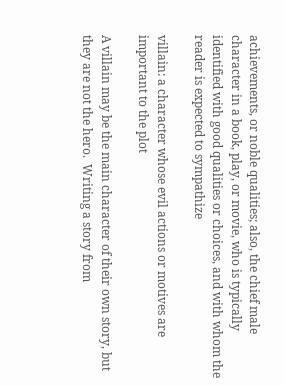achievements, or noble qualities; also, the chief male character in a book, play, or movie, who is typically identified with good qualities or choices, and with whom the reader is expected to sympathize

villain: a character whose evil actions or motives are important to the plot

A villain may be the main character of their own story, but they are not the hero.  Writing a story from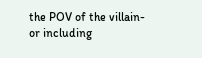the POV of the villain- or including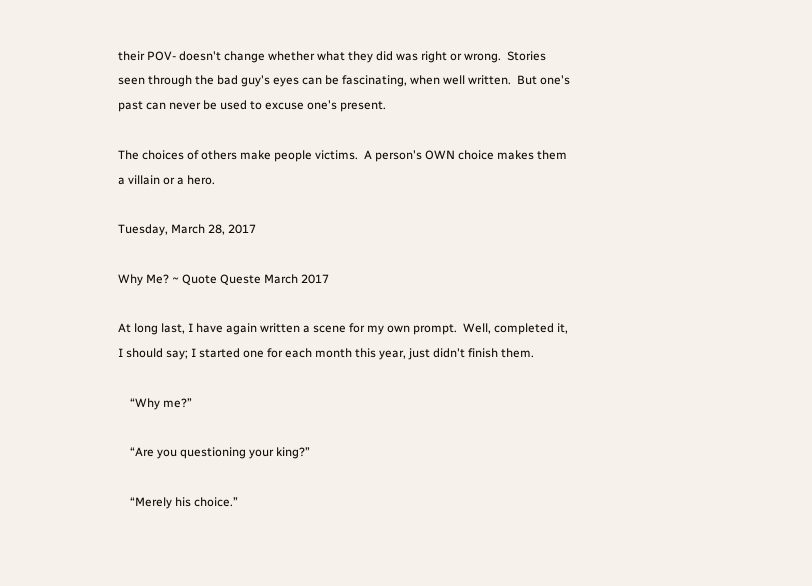their POV- doesn't change whether what they did was right or wrong.  Stories seen through the bad guy's eyes can be fascinating, when well written.  But one's past can never be used to excuse one's present.

The choices of others make people victims.  A person's OWN choice makes them a villain or a hero.

Tuesday, March 28, 2017

Why Me? ~ Quote Queste March 2017

At long last, I have again written a scene for my own prompt.  Well, completed it, I should say; I started one for each month this year, just didn't finish them.

    “Why me?”

    “Are you questioning your king?”

    “Merely his choice.”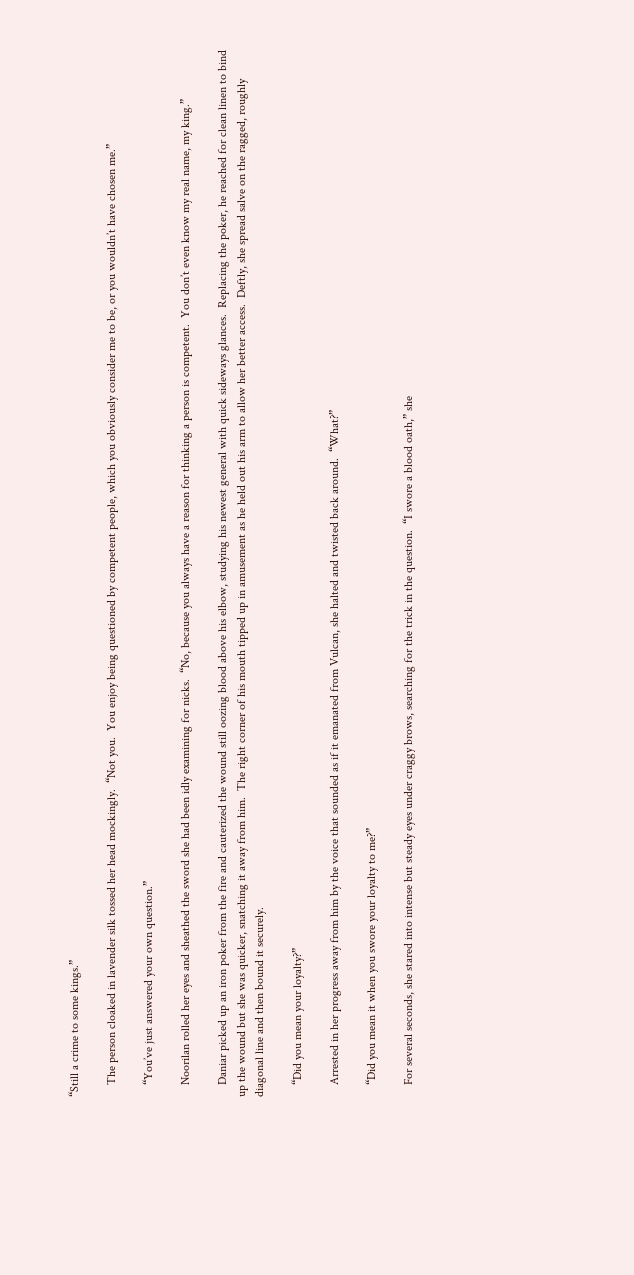“Still a crime to some kings.”

    The person cloaked in lavender silk tossed her head mockingly.  “Not you.  You enjoy being questioned by competent people, which you obviously consider me to be, or you wouldn’t have chosen me.”

    “You’ve just answered your own question.”

    Noorilan rolled her eyes and sheathed the sword she had been idly examining for nicks.  “No, because you always have a reason for thinking a person is competent.  You don’t even know my real name, my king.”

    Daniar picked up an iron poker from the fire and cauterized the wound still oozing blood above his elbow, studying his newest general with quick sideways glances.  Replacing the poker, he reached for clean linen to bind up the wound but she was quicker, snatching it away from him.  The right corner of his mouth tipped up in amusement as he held out his arm to allow her better access.  Deftly, she spread salve on the ragged, roughly diagonal line and then bound it securely.

    “Did you mean your loyalty?”

    Arrested in her progress away from him by the voice that sounded as if it emanated from Vulcan, she halted and twisted back around.  “What?”

    “Did you mean it when you swore your loyalty to me?”

    For several seconds, she stared into intense but steady eyes under craggy brows, searching for the trick in the question.  “I swore a blood oath,” she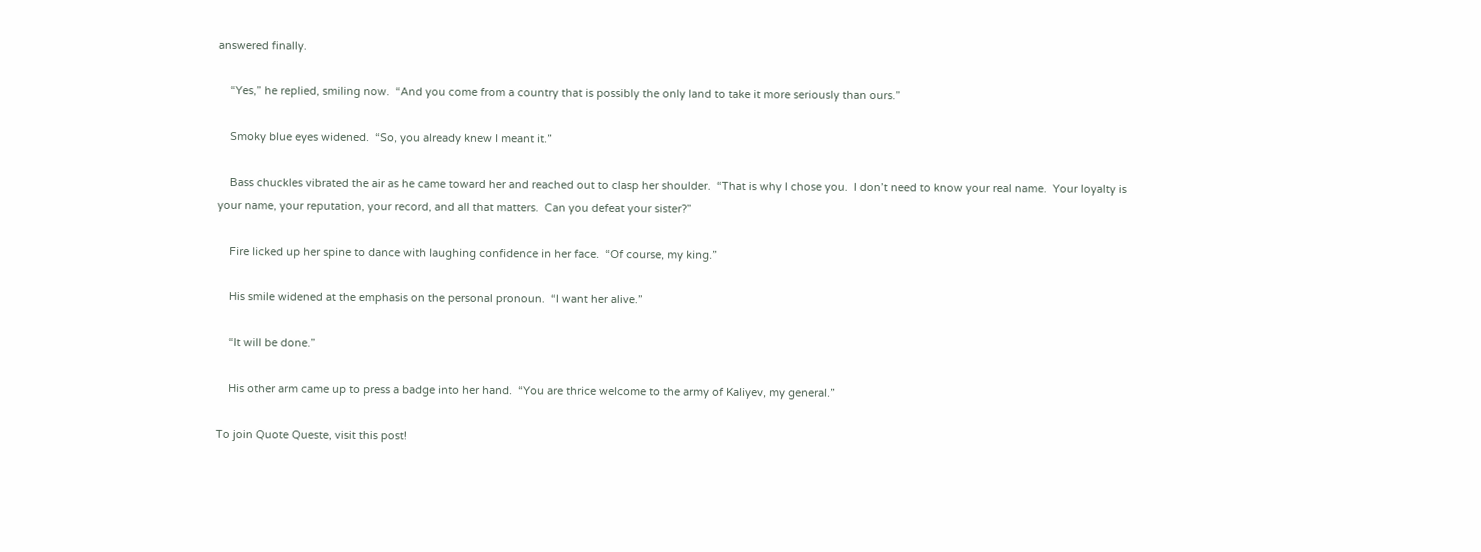answered finally.

    “Yes,” he replied, smiling now.  “And you come from a country that is possibly the only land to take it more seriously than ours.”

    Smoky blue eyes widened.  “So, you already knew I meant it.”

    Bass chuckles vibrated the air as he came toward her and reached out to clasp her shoulder.  “That is why I chose you.  I don’t need to know your real name.  Your loyalty is your name, your reputation, your record, and all that matters.  Can you defeat your sister?”

    Fire licked up her spine to dance with laughing confidence in her face.  “Of course, my king.”

    His smile widened at the emphasis on the personal pronoun.  “I want her alive.”

    “It will be done.”

    His other arm came up to press a badge into her hand.  “You are thrice welcome to the army of Kaliyev, my general.”

To join Quote Queste, visit this post!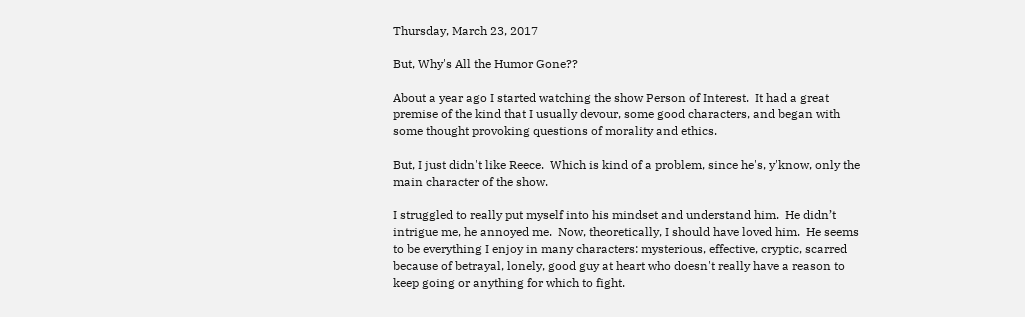Thursday, March 23, 2017

But, Why's All the Humor Gone??

About a year ago I started watching the show Person of Interest.  It had a great premise of the kind that I usually devour, some good characters, and began with some thought provoking questions of morality and ethics.

But, I just didn't like Reece.  Which is kind of a problem, since he's, y'know, only the main character of the show.

I struggled to really put myself into his mindset and understand him.  He didn’t intrigue me, he annoyed me.  Now, theoretically, I should have loved him.  He seems to be everything I enjoy in many characters: mysterious, effective, cryptic, scarred because of betrayal, lonely, good guy at heart who doesn't really have a reason to keep going or anything for which to fight.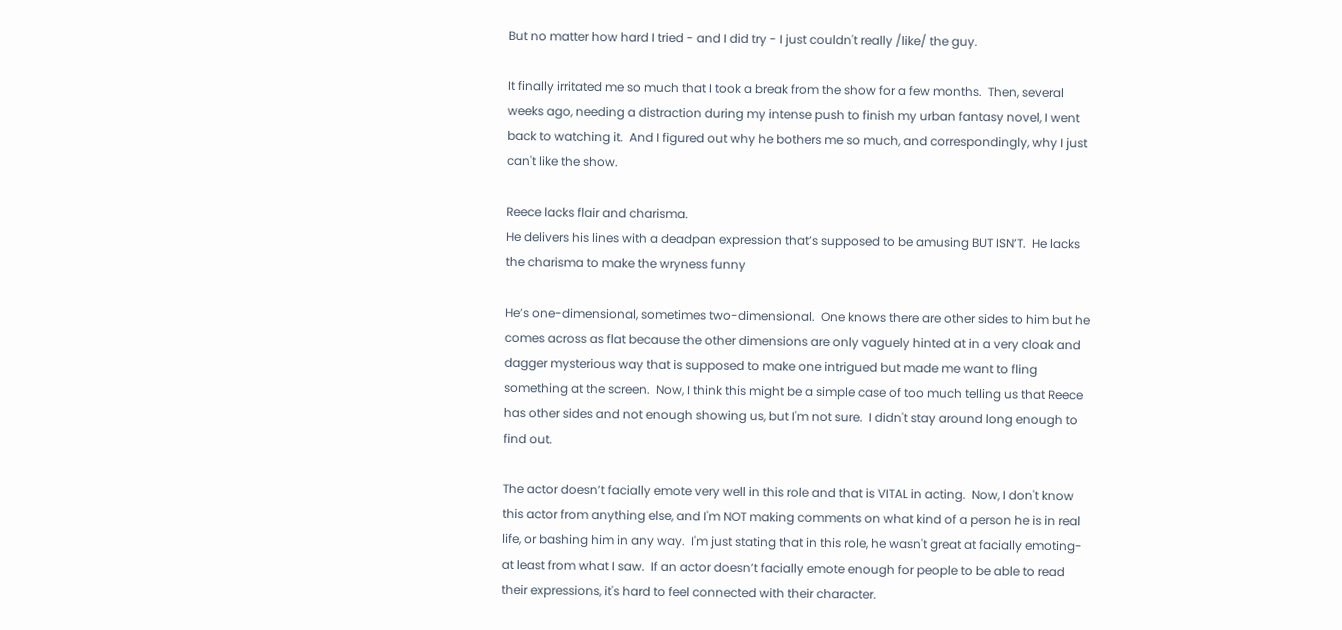But no matter how hard I tried - and I did try - I just couldn't really /like/ the guy.

It finally irritated me so much that I took a break from the show for a few months.  Then, several weeks ago, needing a distraction during my intense push to finish my urban fantasy novel, I went back to watching it.  And I figured out why he bothers me so much, and correspondingly, why I just can't like the show.

Reece lacks flair and charisma.
He delivers his lines with a deadpan expression that’s supposed to be amusing BUT ISN’T.  He lacks the charisma to make the wryness funny

He’s one-dimensional, sometimes two-dimensional.  One knows there are other sides to him but he comes across as flat because the other dimensions are only vaguely hinted at in a very cloak and dagger mysterious way that is supposed to make one intrigued but made me want to fling something at the screen.  Now, I think this might be a simple case of too much telling us that Reece has other sides and not enough showing us, but I'm not sure.  I didn't stay around long enough to find out.

The actor doesn’t facially emote very well in this role and that is VITAL in acting.  Now, I don't know this actor from anything else, and I'm NOT making comments on what kind of a person he is in real life, or bashing him in any way.  I'm just stating that in this role, he wasn't great at facially emoting- at least from what I saw.  If an actor doesn’t facially emote enough for people to be able to read their expressions, it's hard to feel connected with their character.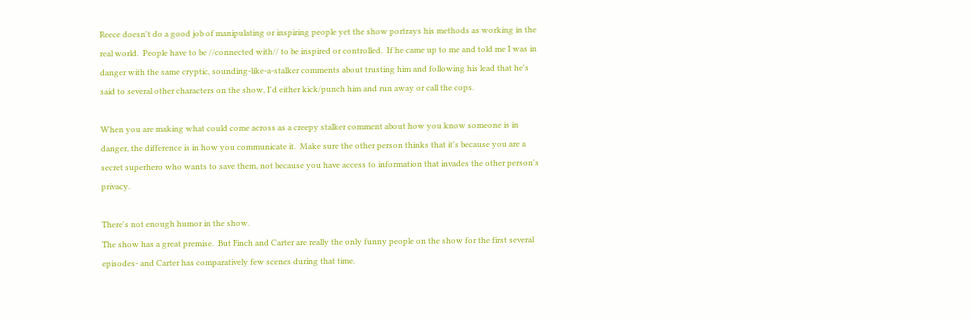Reece doesn't do a good job of manipulating or inspiring people yet the show portrays his methods as working in the real world.  People have to be //connected with// to be inspired or controlled.  If he came up to me and told me I was in danger with the same cryptic, sounding-like-a-stalker comments about trusting him and following his lead that he's said to several other characters on the show, I'd either kick/punch him and run away or call the cops.

When you are making what could come across as a creepy stalker comment about how you know someone is in danger, the difference is in how you communicate it.  Make sure the other person thinks that it's because you are a secret superhero who wants to save them, not because you have access to information that invades the other person's privacy.

There's not enough humor in the show.
The show has a great premise.  But Finch and Carter are really the only funny people on the show for the first several episodes- and Carter has comparatively few scenes during that time.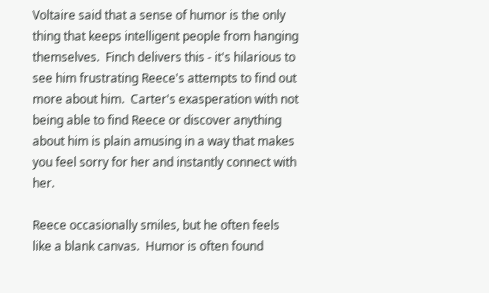Voltaire said that a sense of humor is the only thing that keeps intelligent people from hanging themselves.  Finch delivers this - it's hilarious to see him frustrating Reece's attempts to find out more about him.  Carter's exasperation with not being able to find Reece or discover anything about him is plain amusing in a way that makes you feel sorry for her and instantly connect with her.

Reece occasionally smiles, but he often feels like a blank canvas.  Humor is often found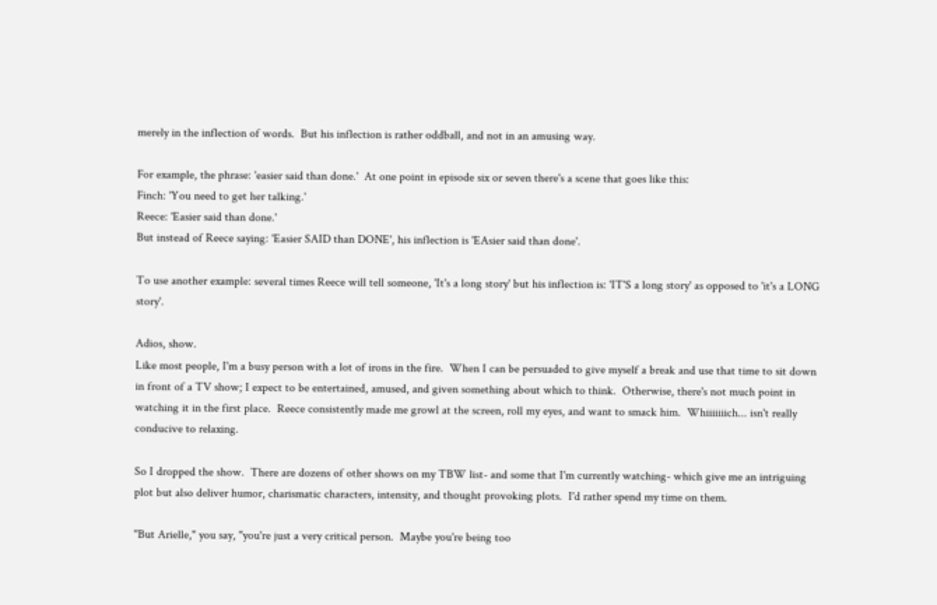merely in the inflection of words.  But his inflection is rather oddball, and not in an amusing way.

For example, the phrase: 'easier said than done.'  At one point in episode six or seven there's a scene that goes like this:
Finch: 'You need to get her talking.'
Reece: 'Easier said than done.'
But instead of Reece saying: 'Easier SAID than DONE', his inflection is 'EAsier said than done'.

To use another example: several times Reece will tell someone, 'It's a long story' but his inflection is: 'IT'S a long story' as opposed to 'it's a LONG story'.

Adios, show.
Like most people, I'm a busy person with a lot of irons in the fire.  When I can be persuaded to give myself a break and use that time to sit down in front of a TV show; I expect to be entertained, amused, and given something about which to think.  Otherwise, there's not much point in watching it in the first place.  Reece consistently made me growl at the screen, roll my eyes, and want to smack him.  Whiiiiiiich... isn't really conducive to relaxing.

So I dropped the show.  There are dozens of other shows on my TBW list- and some that I'm currently watching- which give me an intriguing plot but also deliver humor, charismatic characters, intensity, and thought provoking plots.  I'd rather spend my time on them.

"But Arielle," you say, "you're just a very critical person.  Maybe you're being too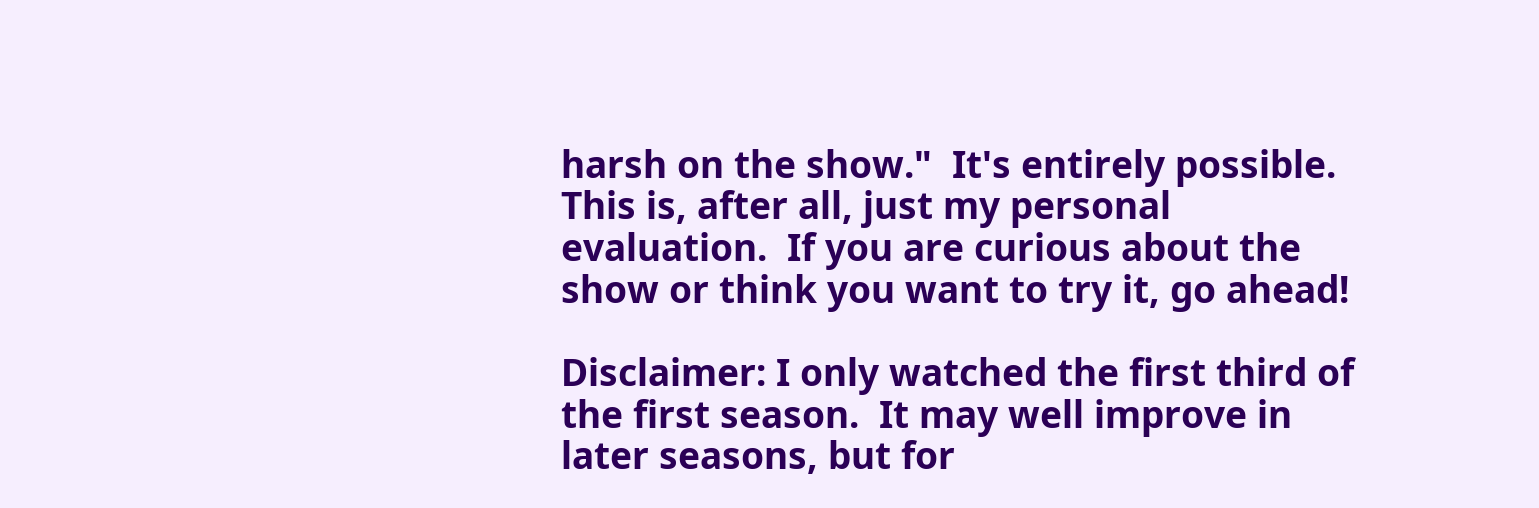harsh on the show."  It's entirely possible.  This is, after all, just my personal evaluation.  If you are curious about the show or think you want to try it, go ahead!

Disclaimer: I only watched the first third of the first season.  It may well improve in later seasons, but for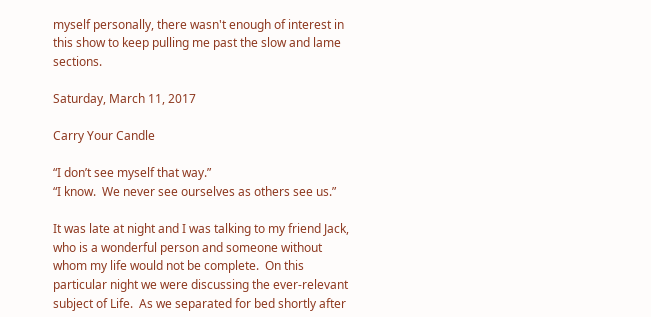myself personally, there wasn't enough of interest in this show to keep pulling me past the slow and lame sections.

Saturday, March 11, 2017

Carry Your Candle

“I don’t see myself that way.”
“I know.  We never see ourselves as others see us.”

It was late at night and I was talking to my friend Jack, who is a wonderful person and someone without whom my life would not be complete.  On this particular night we were discussing the ever-relevant subject of Life.  As we separated for bed shortly after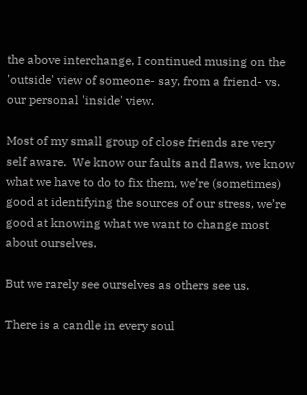the above interchange, I continued musing on the 'outside' view of someone- say, from a friend- vs. our personal 'inside' view.

Most of my small group of close friends are very self aware.  We know our faults and flaws, we know what we have to do to fix them, we’re (sometimes) good at identifying the sources of our stress, we’re good at knowing what we want to change most about ourselves.

But we rarely see ourselves as others see us.

There is a candle in every soul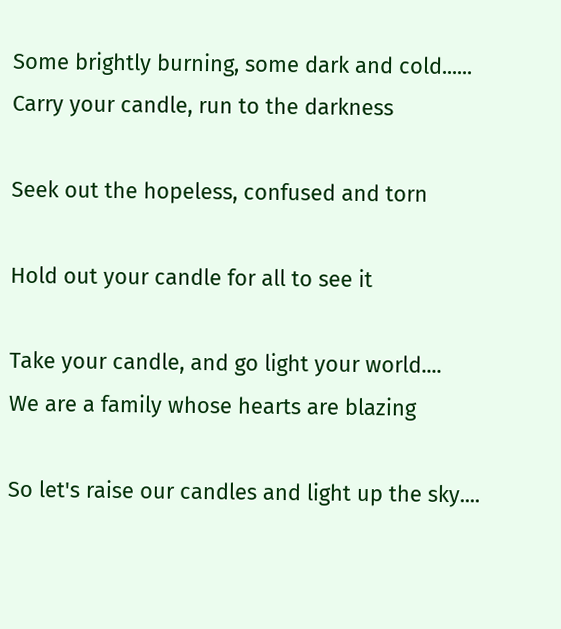Some brightly burning, some dark and cold......
Carry your candle, run to the darkness

Seek out the hopeless, confused and torn

Hold out your candle for all to see it

Take your candle, and go light your world....
We are a family whose hearts are blazing

So let's raise our candles and light up the sky....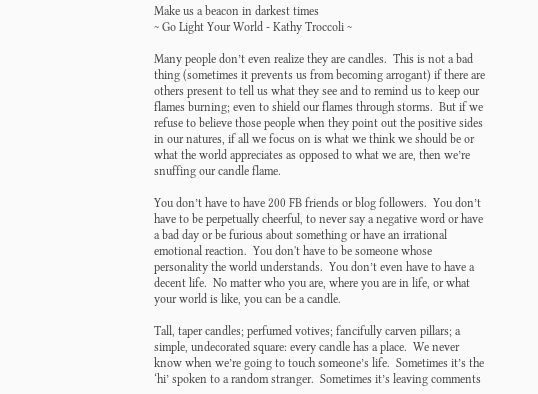Make us a beacon in darkest times
~ Go Light Your World - Kathy Troccoli ~

Many people don’t even realize they are candles.  This is not a bad thing (sometimes it prevents us from becoming arrogant) if there are others present to tell us what they see and to remind us to keep our flames burning; even to shield our flames through storms.  But if we refuse to believe those people when they point out the positive sides in our natures, if all we focus on is what we think we should be or what the world appreciates as opposed to what we are, then we’re snuffing our candle flame.

You don’t have to have 200 FB friends or blog followers.  You don’t have to be perpetually cheerful, to never say a negative word or have a bad day or be furious about something or have an irrational emotional reaction.  You don't have to be someone whose personality the world understands.  You don’t even have to have a decent life.  No matter who you are, where you are in life, or what your world is like, you can be a candle.

Tall, taper candles; perfumed votives; fancifully carven pillars; a simple, undecorated square: every candle has a place.  We never know when we’re going to touch someone’s life.  Sometimes it’s the ‘hi’ spoken to a random stranger.  Sometimes it’s leaving comments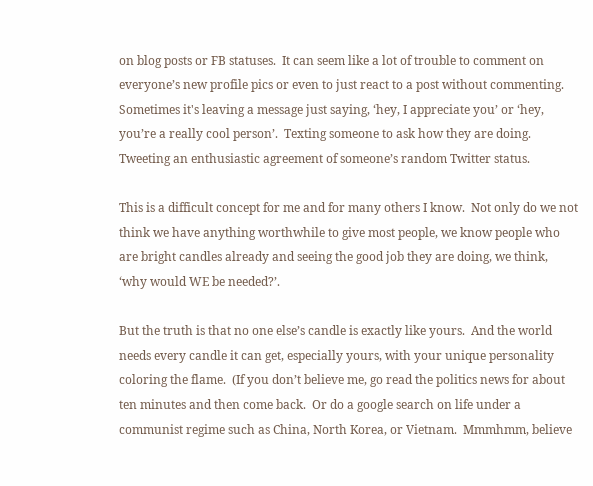on blog posts or FB statuses.  It can seem like a lot of trouble to comment on everyone’s new profile pics or even to just react to a post without commenting.  Sometimes it's leaving a message just saying, ‘hey, I appreciate you’ or ‘hey, you’re a really cool person’.  Texting someone to ask how they are doing.  Tweeting an enthusiastic agreement of someone’s random Twitter status.

This is a difficult concept for me and for many others I know.  Not only do we not think we have anything worthwhile to give most people, we know people who are bright candles already and seeing the good job they are doing, we think, ‘why would WE be needed?’.

But the truth is that no one else’s candle is exactly like yours.  And the world needs every candle it can get, especially yours, with your unique personality coloring the flame.  (If you don’t believe me, go read the politics news for about ten minutes and then come back.  Or do a google search on life under a communist regime such as China, North Korea, or Vietnam.  Mmmhmm, believe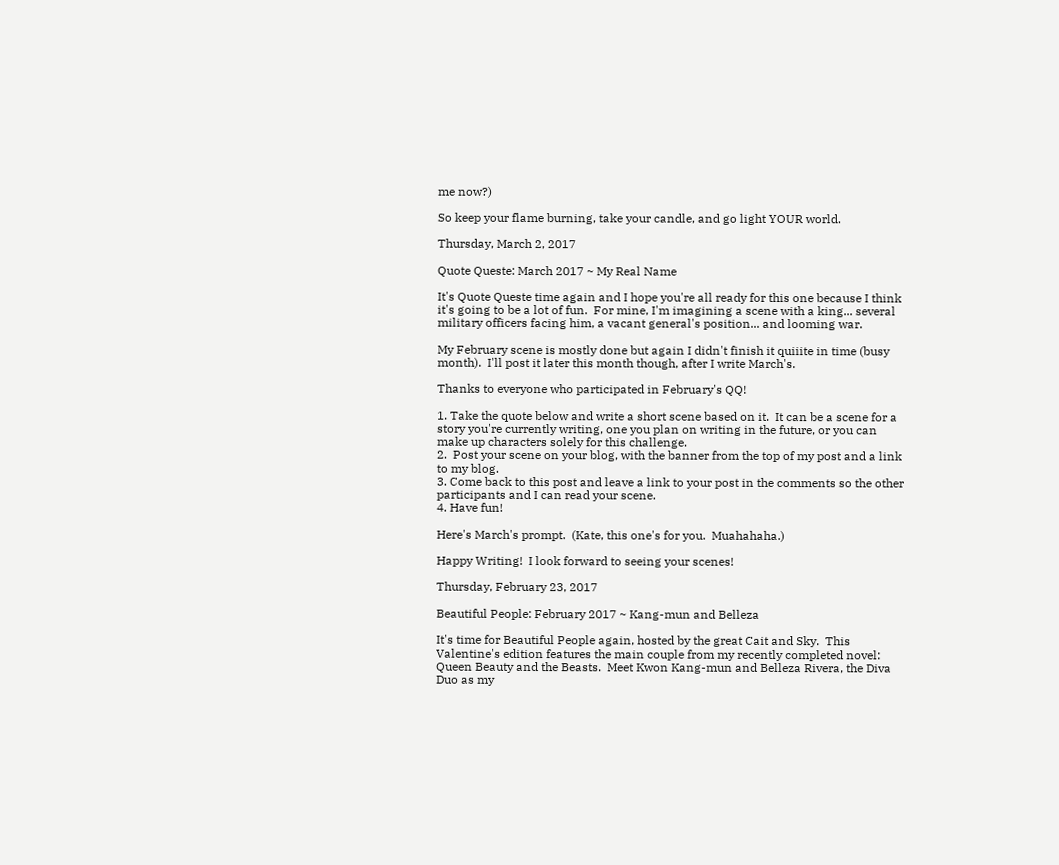me now?)

So keep your flame burning, take your candle, and go light YOUR world.

Thursday, March 2, 2017

Quote Queste: March 2017 ~ My Real Name

It's Quote Queste time again and I hope you're all ready for this one because I think it's going to be a lot of fun.  For mine, I'm imagining a scene with a king... several military officers facing him, a vacant general's position... and looming war.

My February scene is mostly done but again I didn't finish it quiiite in time (busy month).  I'll post it later this month though, after I write March's.

Thanks to everyone who participated in February's QQ!

1. Take the quote below and write a short scene based on it.  It can be a scene for a story you're currently writing, one you plan on writing in the future, or you can make up characters solely for this challenge.
2.  Post your scene on your blog, with the banner from the top of my post and a link to my blog.
3. Come back to this post and leave a link to your post in the comments so the other participants and I can read your scene.
4. Have fun!

Here's March's prompt.  (Kate, this one's for you.  Muahahaha.)

Happy Writing!  I look forward to seeing your scenes!

Thursday, February 23, 2017

Beautiful People: February 2017 ~ Kang-mun and Belleza

It's time for Beautiful People again, hosted by the great Cait and Sky.  This Valentine's edition features the main couple from my recently completed novel: Queen Beauty and the Beasts.  Meet Kwon Kang-mun and Belleza Rivera, the Diva Duo as my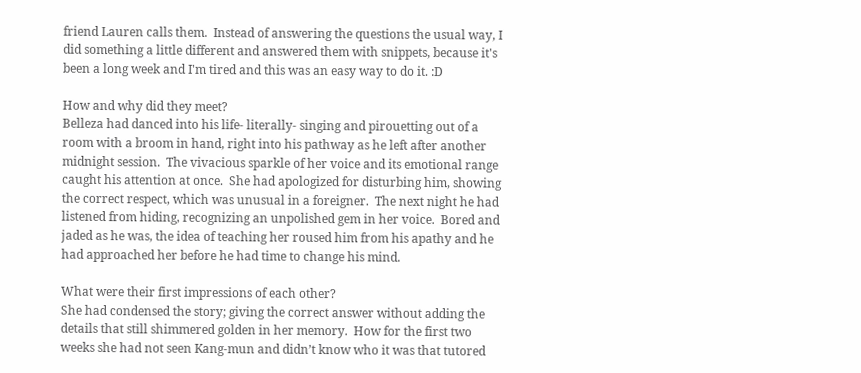friend Lauren calls them.  Instead of answering the questions the usual way, I did something a little different and answered them with snippets, because it's been a long week and I'm tired and this was an easy way to do it. :D

How and why did they meet?
Belleza had danced into his life- literally- singing and pirouetting out of a room with a broom in hand, right into his pathway as he left after another midnight session.  The vivacious sparkle of her voice and its emotional range caught his attention at once.  She had apologized for disturbing him, showing the correct respect, which was unusual in a foreigner.  The next night he had listened from hiding, recognizing an unpolished gem in her voice.  Bored and jaded as he was, the idea of teaching her roused him from his apathy and he had approached her before he had time to change his mind.

What were their first impressions of each other?
She had condensed the story; giving the correct answer without adding the details that still shimmered golden in her memory.  How for the first two weeks she had not seen Kang-mun and didn’t know who it was that tutored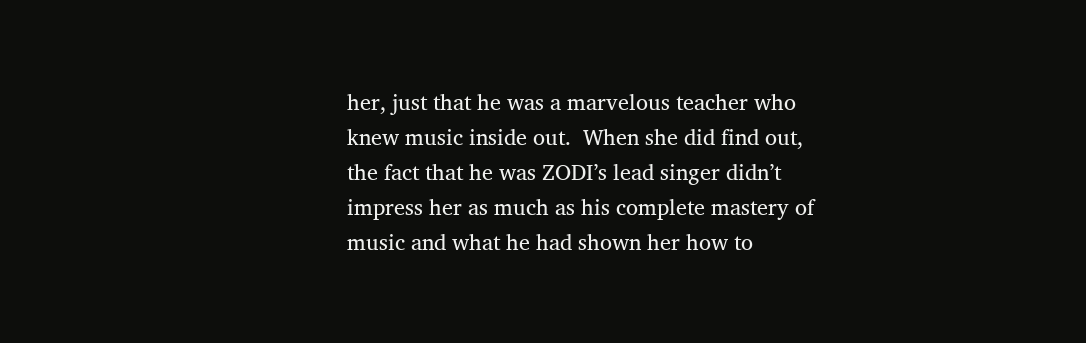her, just that he was a marvelous teacher who knew music inside out.  When she did find out, the fact that he was ZODI’s lead singer didn’t impress her as much as his complete mastery of music and what he had shown her how to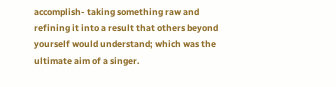accomplish- taking something raw and refining it into a result that others beyond yourself would understand; which was the ultimate aim of a singer.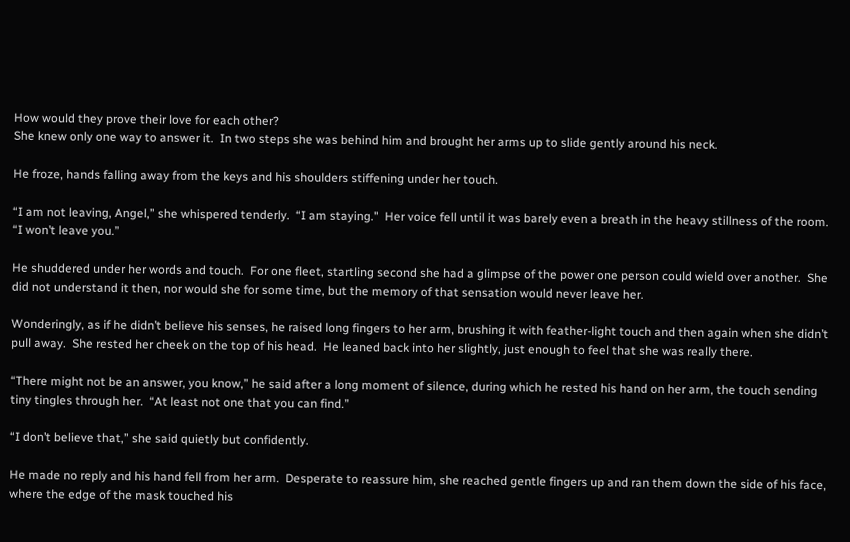How would they prove their love for each other?
She knew only one way to answer it.  In two steps she was behind him and brought her arms up to slide gently around his neck.

He froze, hands falling away from the keys and his shoulders stiffening under her touch.

“I am not leaving, Angel,” she whispered tenderly.  “I am staying."  Her voice fell until it was barely even a breath in the heavy stillness of the room.  “I won’t leave you.”

He shuddered under her words and touch.  For one fleet, startling second she had a glimpse of the power one person could wield over another.  She did not understand it then, nor would she for some time, but the memory of that sensation would never leave her.

Wonderingly, as if he didn’t believe his senses, he raised long fingers to her arm, brushing it with feather-light touch and then again when she didn’t pull away.  She rested her cheek on the top of his head.  He leaned back into her slightly, just enough to feel that she was really there.

“There might not be an answer, you know,” he said after a long moment of silence, during which he rested his hand on her arm, the touch sending tiny tingles through her.  “At least not one that you can find.”

“I don’t believe that,” she said quietly but confidently.

He made no reply and his hand fell from her arm.  Desperate to reassure him, she reached gentle fingers up and ran them down the side of his face, where the edge of the mask touched his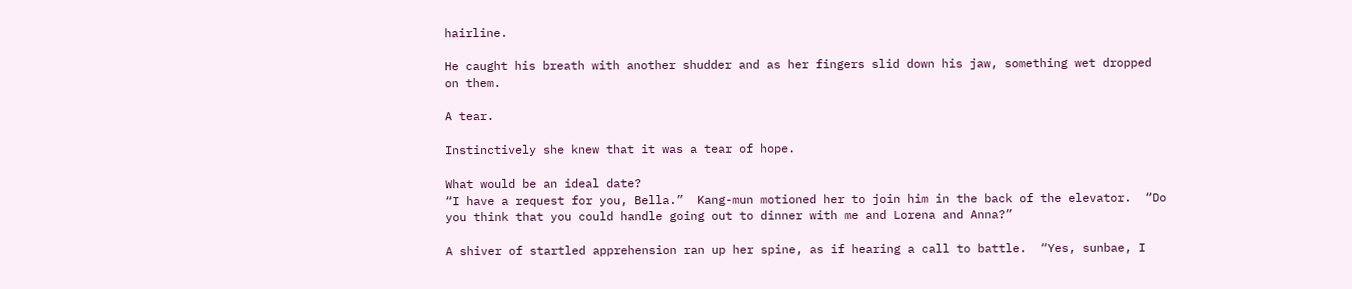hairline.

He caught his breath with another shudder and as her fingers slid down his jaw, something wet dropped on them.

A tear.

Instinctively she knew that it was a tear of hope.

What would be an ideal date?
“I have a request for you, Bella.”  Kang-mun motioned her to join him in the back of the elevator.  “Do you think that you could handle going out to dinner with me and Lorena and Anna?”

A shiver of startled apprehension ran up her spine, as if hearing a call to battle.  “Yes, sunbae, I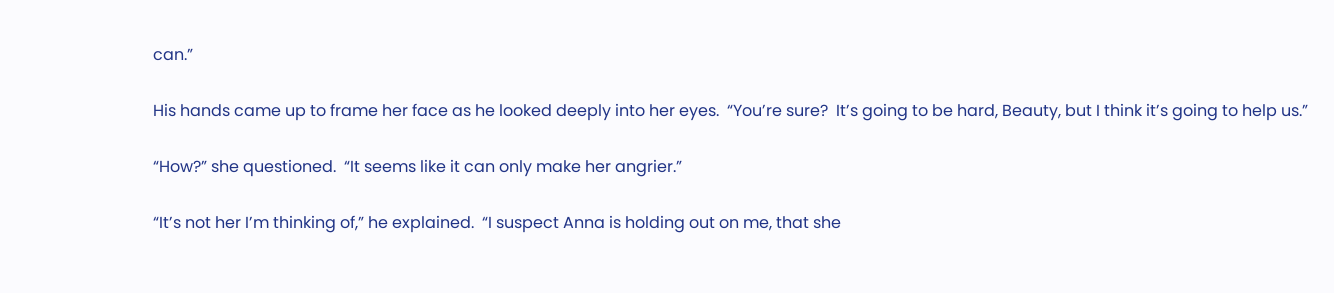can.”

His hands came up to frame her face as he looked deeply into her eyes.  “You’re sure?  It’s going to be hard, Beauty, but I think it’s going to help us.”

“How?” she questioned.  “It seems like it can only make her angrier.”

“It’s not her I’m thinking of,” he explained.  “I suspect Anna is holding out on me, that she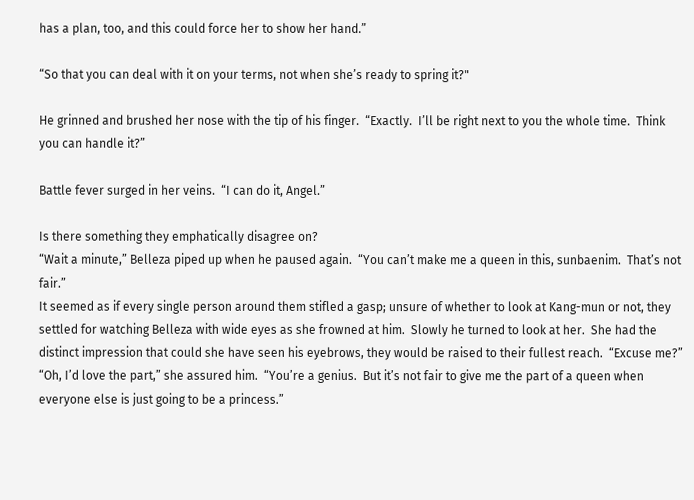has a plan, too, and this could force her to show her hand.”

“So that you can deal with it on your terms, not when she’s ready to spring it?"

He grinned and brushed her nose with the tip of his finger.  “Exactly.  I’ll be right next to you the whole time.  Think you can handle it?”

Battle fever surged in her veins.  “I can do it, Angel.”

Is there something they emphatically disagree on?
“Wait a minute,” Belleza piped up when he paused again.  “You can’t make me a queen in this, sunbaenim.  That’s not fair.”
It seemed as if every single person around them stifled a gasp; unsure of whether to look at Kang-mun or not, they settled for watching Belleza with wide eyes as she frowned at him.  Slowly he turned to look at her.  She had the distinct impression that could she have seen his eyebrows, they would be raised to their fullest reach.  “Excuse me?”
“Oh, I’d love the part,” she assured him.  “You’re a genius.  But it’s not fair to give me the part of a queen when everyone else is just going to be a princess.”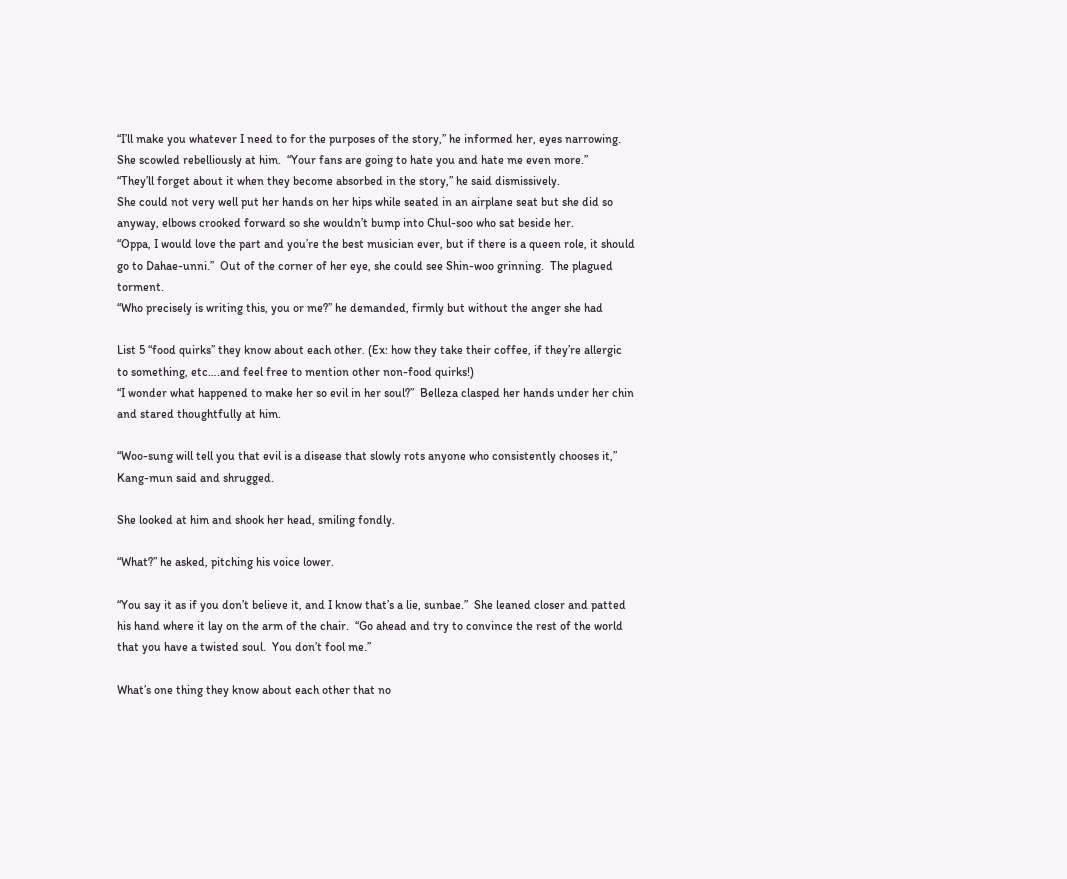“I’ll make you whatever I need to for the purposes of the story,” he informed her, eyes narrowing.
She scowled rebelliously at him.  “Your fans are going to hate you and hate me even more.”
“They’ll forget about it when they become absorbed in the story,” he said dismissively.
She could not very well put her hands on her hips while seated in an airplane seat but she did so anyway, elbows crooked forward so she wouldn’t bump into Chul-soo who sat beside her.
“Oppa, I would love the part and you’re the best musician ever, but if there is a queen role, it should go to Dahae-unni.”  Out of the corner of her eye, she could see Shin-woo grinning.  The plagued torment.
“Who precisely is writing this, you or me?” he demanded, firmly but without the anger she had

List 5 “food quirks” they know about each other. (Ex: how they take their coffee, if they’re allergic to something, etc….and feel free to mention other non-food quirks!)
“I wonder what happened to make her so evil in her soul?”  Belleza clasped her hands under her chin and stared thoughtfully at him.

“Woo-sung will tell you that evil is a disease that slowly rots anyone who consistently chooses it,” Kang-mun said and shrugged.

She looked at him and shook her head, smiling fondly.

“What?” he asked, pitching his voice lower.

“You say it as if you don’t believe it, and I know that’s a lie, sunbae.”  She leaned closer and patted his hand where it lay on the arm of the chair.  “Go ahead and try to convince the rest of the world that you have a twisted soul.  You don’t fool me.”

What’s one thing they know about each other that no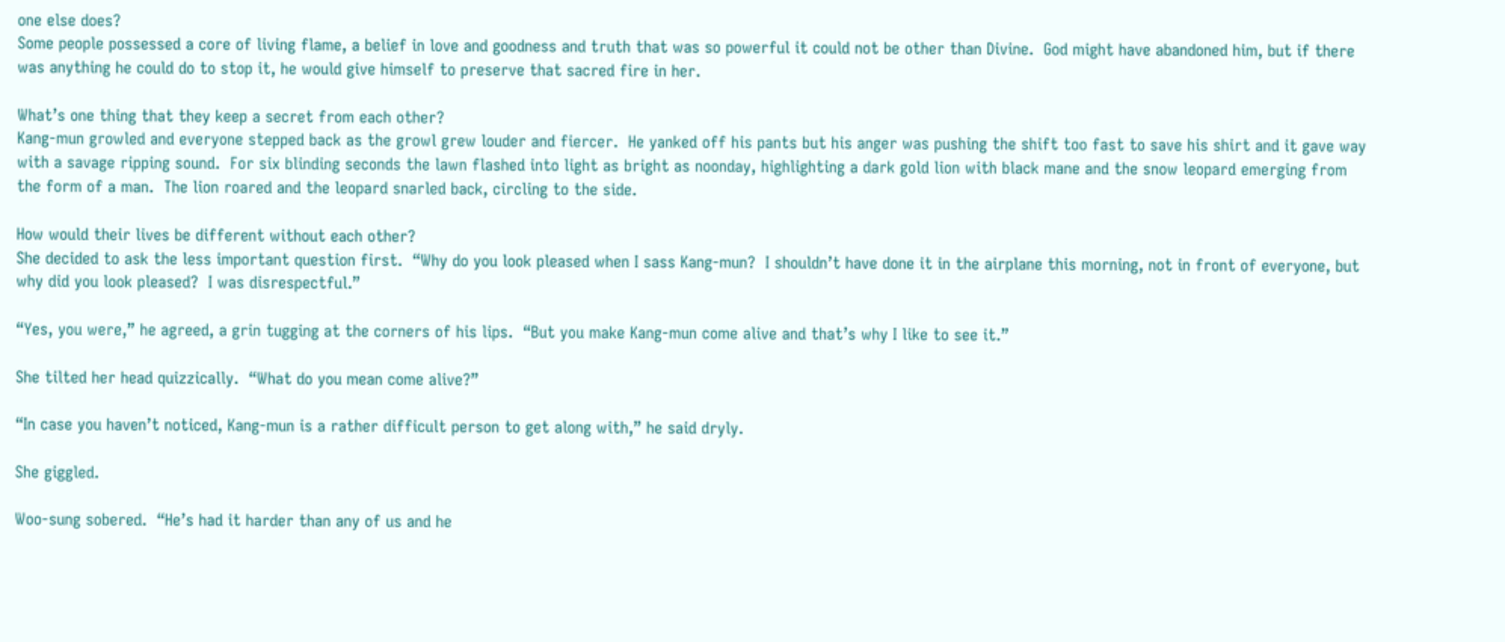one else does?
Some people possessed a core of living flame, a belief in love and goodness and truth that was so powerful it could not be other than Divine.  God might have abandoned him, but if there was anything he could do to stop it, he would give himself to preserve that sacred fire in her.

What’s one thing that they keep a secret from each other?
Kang-mun growled and everyone stepped back as the growl grew louder and fiercer.  He yanked off his pants but his anger was pushing the shift too fast to save his shirt and it gave way with a savage ripping sound.  For six blinding seconds the lawn flashed into light as bright as noonday, highlighting a dark gold lion with black mane and the snow leopard emerging from the form of a man.  The lion roared and the leopard snarled back, circling to the side.

How would their lives be different without each other?
She decided to ask the less important question first.  “Why do you look pleased when I sass Kang-mun?  I shouldn’t have done it in the airplane this morning, not in front of everyone, but why did you look pleased?  I was disrespectful.”

“Yes, you were,” he agreed, a grin tugging at the corners of his lips.  “But you make Kang-mun come alive and that’s why I like to see it.”

She tilted her head quizzically.  “What do you mean come alive?”

“In case you haven’t noticed, Kang-mun is a rather difficult person to get along with,” he said dryly.

She giggled.

Woo-sung sobered.  “He’s had it harder than any of us and he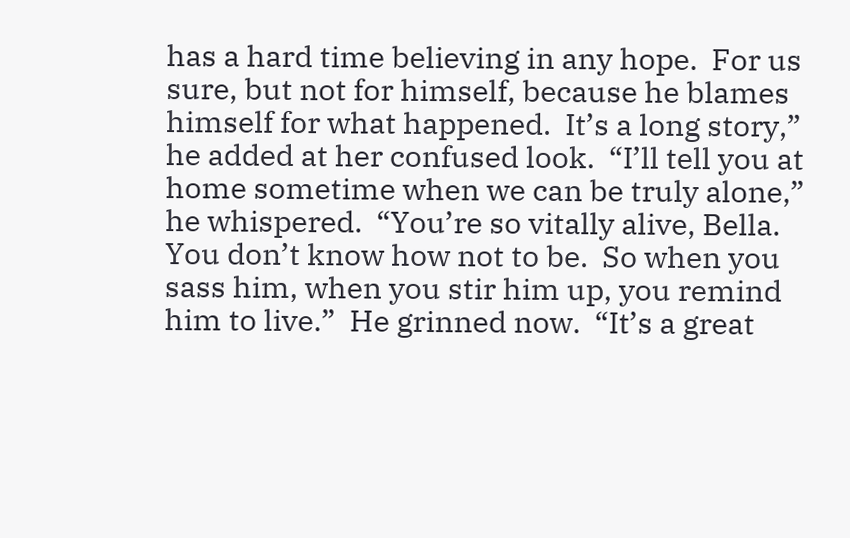has a hard time believing in any hope.  For us sure, but not for himself, because he blames himself for what happened.  It’s a long story,” he added at her confused look.  “I’ll tell you at home sometime when we can be truly alone,” he whispered.  “You’re so vitally alive, Bella.  You don’t know how not to be.  So when you sass him, when you stir him up, you remind him to live.”  He grinned now.  “It’s a great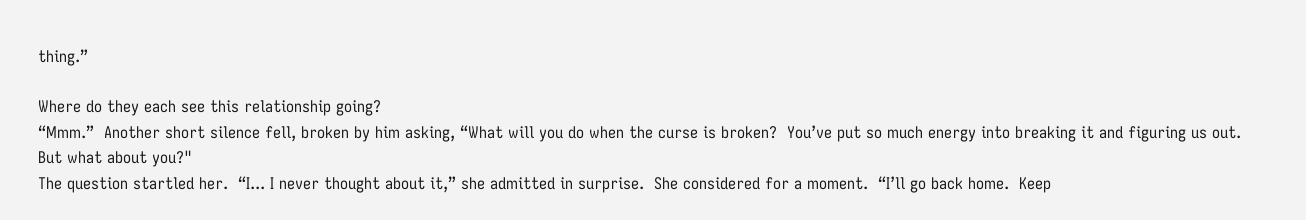thing.”

Where do they each see this relationship going?
“Mmm.”  Another short silence fell, broken by him asking, “What will you do when the curse is broken?  You’ve put so much energy into breaking it and figuring us out.  But what about you?"
The question startled her.  “I... I never thought about it,” she admitted in surprise.  She considered for a moment.  “I’ll go back home.  Keep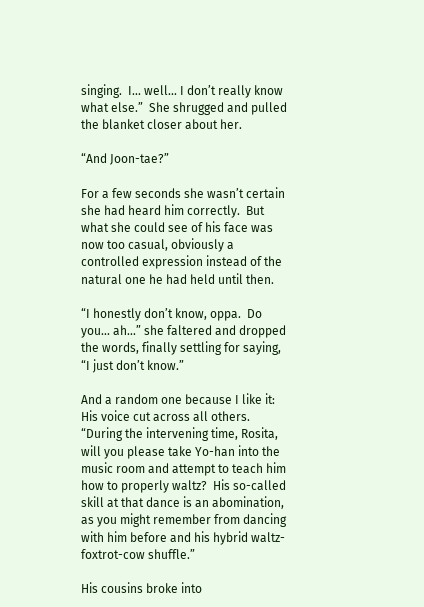singing.  I... well... I don’t really know what else.”  She shrugged and pulled the blanket closer about her.

“And Joon-tae?”

For a few seconds she wasn’t certain she had heard him correctly.  But what she could see of his face was now too casual, obviously a controlled expression instead of the natural one he had held until then.

“I honestly don’t know, oppa.  Do you... ah...” she faltered and dropped the words, finally settling for saying, “I just don’t know.”

And a random one because I like it:
His voice cut across all others.  “During the intervening time, Rosita, will you please take Yo-han into the music room and attempt to teach him how to properly waltz?  His so-called skill at that dance is an abomination, as you might remember from dancing with him before and his hybrid waltz-foxtrot-cow shuffle.”

His cousins broke into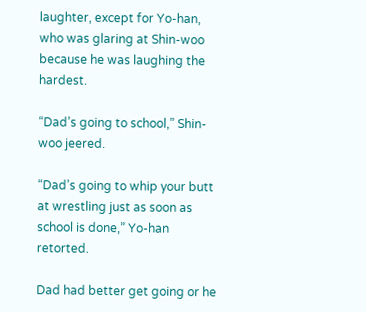laughter, except for Yo-han, who was glaring at Shin-woo because he was laughing the hardest.

“Dad’s going to school,” Shin-woo jeered.

“Dad’s going to whip your butt at wrestling just as soon as school is done,” Yo-han retorted.

Dad had better get going or he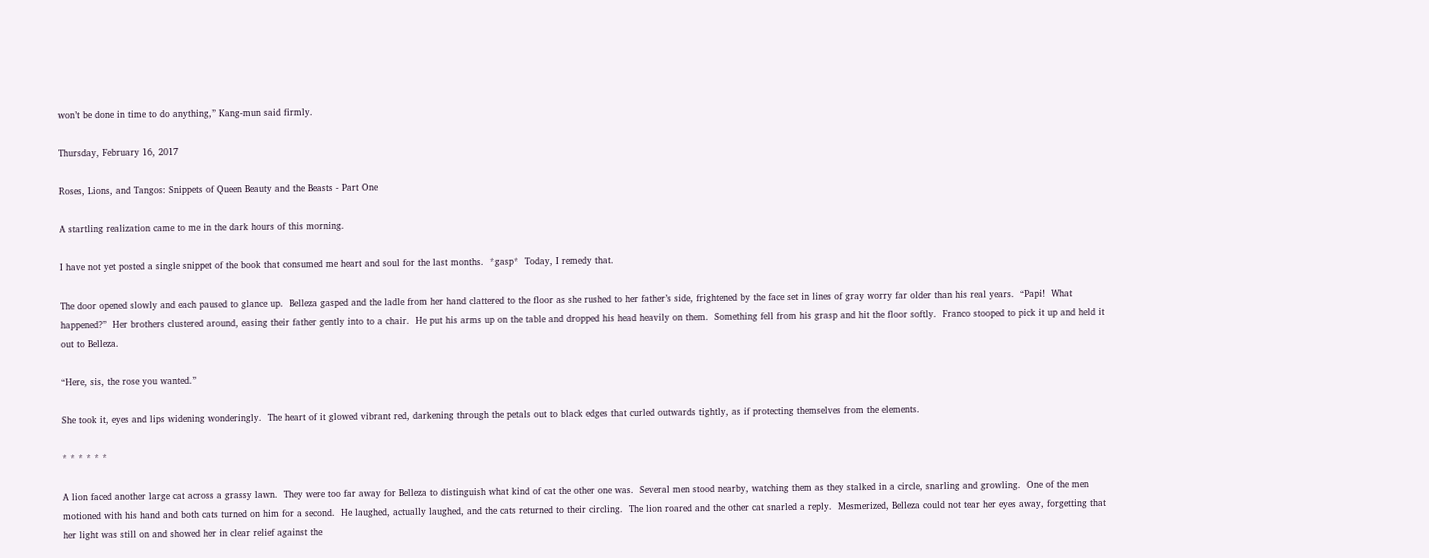won’t be done in time to do anything,” Kang-mun said firmly.

Thursday, February 16, 2017

Roses, Lions, and Tangos: Snippets of Queen Beauty and the Beasts - Part One

A startling realization came to me in the dark hours of this morning.

I have not yet posted a single snippet of the book that consumed me heart and soul for the last months.  *gasp*  Today, I remedy that.

The door opened slowly and each paused to glance up.  Belleza gasped and the ladle from her hand clattered to the floor as she rushed to her father’s side, frightened by the face set in lines of gray worry far older than his real years.  “Papi!  What happened?”  Her brothers clustered around, easing their father gently into to a chair.  He put his arms up on the table and dropped his head heavily on them.  Something fell from his grasp and hit the floor softly.  Franco stooped to pick it up and held it out to Belleza.

“Here, sis, the rose you wanted.”

She took it, eyes and lips widening wonderingly.  The heart of it glowed vibrant red, darkening through the petals out to black edges that curled outwards tightly, as if protecting themselves from the elements.

* * * * * *

A lion faced another large cat across a grassy lawn.  They were too far away for Belleza to distinguish what kind of cat the other one was.  Several men stood nearby, watching them as they stalked in a circle, snarling and growling.  One of the men motioned with his hand and both cats turned on him for a second.  He laughed, actually laughed, and the cats returned to their circling.  The lion roared and the other cat snarled a reply.  Mesmerized, Belleza could not tear her eyes away, forgetting that her light was still on and showed her in clear relief against the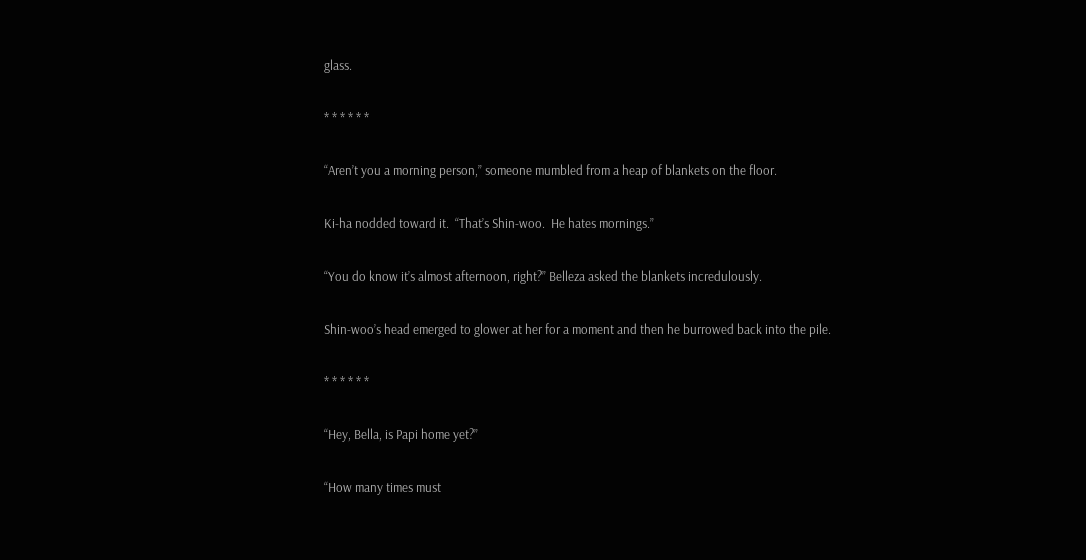glass.

* * * * * *

“Aren’t you a morning person,” someone mumbled from a heap of blankets on the floor.

Ki-ha nodded toward it.  “That’s Shin-woo.  He hates mornings.”

“You do know it’s almost afternoon, right?” Belleza asked the blankets incredulously.

Shin-woo’s head emerged to glower at her for a moment and then he burrowed back into the pile.

* * * * * *

“Hey, Bella, is Papi home yet?”

“How many times must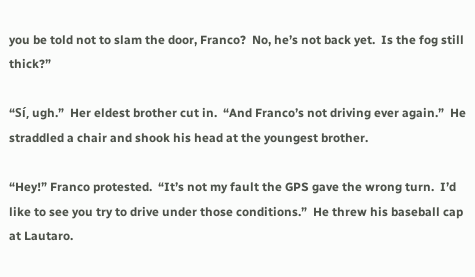you be told not to slam the door, Franco?  No, he’s not back yet.  Is the fog still thick?”

“Sí, ugh.”  Her eldest brother cut in.  “And Franco’s not driving ever again.”  He straddled a chair and shook his head at the youngest brother.

“Hey!” Franco protested.  “It’s not my fault the GPS gave the wrong turn.  I’d like to see you try to drive under those conditions.”  He threw his baseball cap at Lautaro.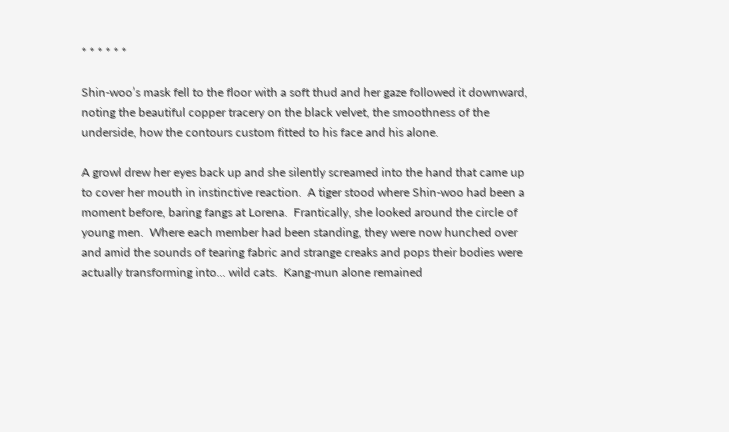* * * * * *

Shin-woo’s mask fell to the floor with a soft thud and her gaze followed it downward, noting the beautiful copper tracery on the black velvet, the smoothness of the underside, how the contours custom fitted to his face and his alone.

A growl drew her eyes back up and she silently screamed into the hand that came up to cover her mouth in instinctive reaction.  A tiger stood where Shin-woo had been a moment before, baring fangs at Lorena.  Frantically, she looked around the circle of young men.  Where each member had been standing, they were now hunched over and amid the sounds of tearing fabric and strange creaks and pops their bodies were actually transforming into... wild cats.  Kang-mun alone remained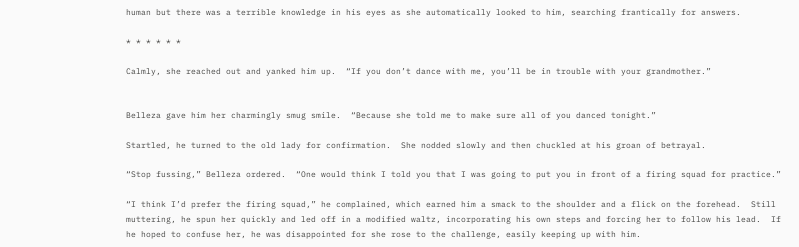human but there was a terrible knowledge in his eyes as she automatically looked to him, searching frantically for answers.

* * * * * *

Calmly, she reached out and yanked him up.  “If you don’t dance with me, you’ll be in trouble with your grandmother.”


Belleza gave him her charmingly smug smile.  “Because she told me to make sure all of you danced tonight.”

Startled, he turned to the old lady for confirmation.  She nodded slowly and then chuckled at his groan of betrayal.

“Stop fussing,” Belleza ordered.  “One would think I told you that I was going to put you in front of a firing squad for practice.”

“I think I’d prefer the firing squad,” he complained, which earned him a smack to the shoulder and a flick on the forehead.  Still muttering, he spun her quickly and led off in a modified waltz, incorporating his own steps and forcing her to follow his lead.  If he hoped to confuse her, he was disappointed for she rose to the challenge, easily keeping up with him.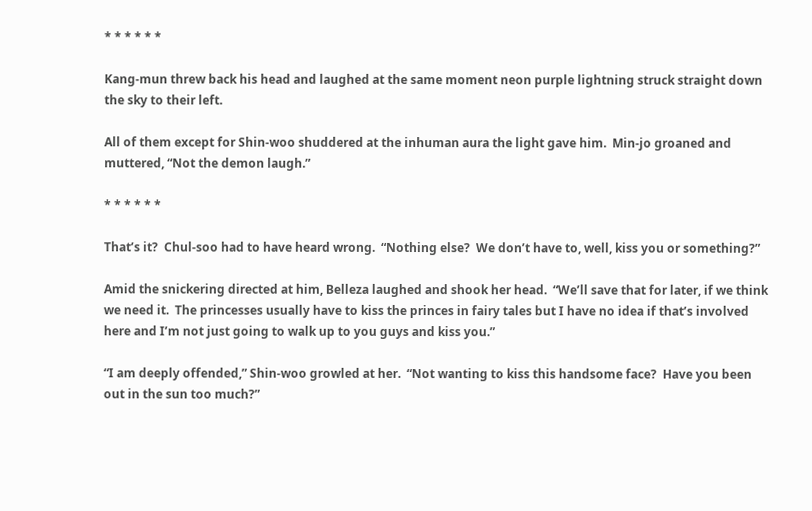* * * * * *

Kang-mun threw back his head and laughed at the same moment neon purple lightning struck straight down the sky to their left.

All of them except for Shin-woo shuddered at the inhuman aura the light gave him.  Min-jo groaned and muttered, “Not the demon laugh.”

* * * * * *

That’s it?  Chul-soo had to have heard wrong.  “Nothing else?  We don’t have to, well, kiss you or something?”

Amid the snickering directed at him, Belleza laughed and shook her head.  “We’ll save that for later, if we think we need it.  The princesses usually have to kiss the princes in fairy tales but I have no idea if that’s involved here and I’m not just going to walk up to you guys and kiss you.”

“I am deeply offended,” Shin-woo growled at her.  “Not wanting to kiss this handsome face?  Have you been out in the sun too much?”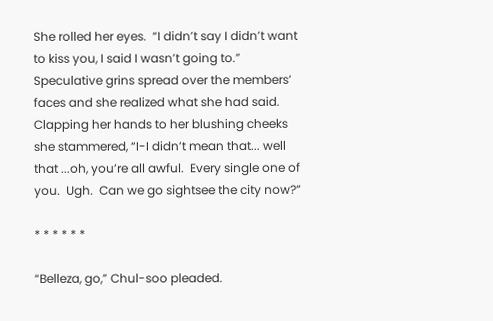She rolled her eyes.  “I didn’t say I didn’t want to kiss you, I said I wasn’t going to.”  Speculative grins spread over the members’ faces and she realized what she had said.  Clapping her hands to her blushing cheeks she stammered, “I-I didn’t mean that... well that ...oh, you’re all awful.  Every single one of you.  Ugh.  Can we go sightsee the city now?”

* * * * * *

“Belleza, go,” Chul-soo pleaded.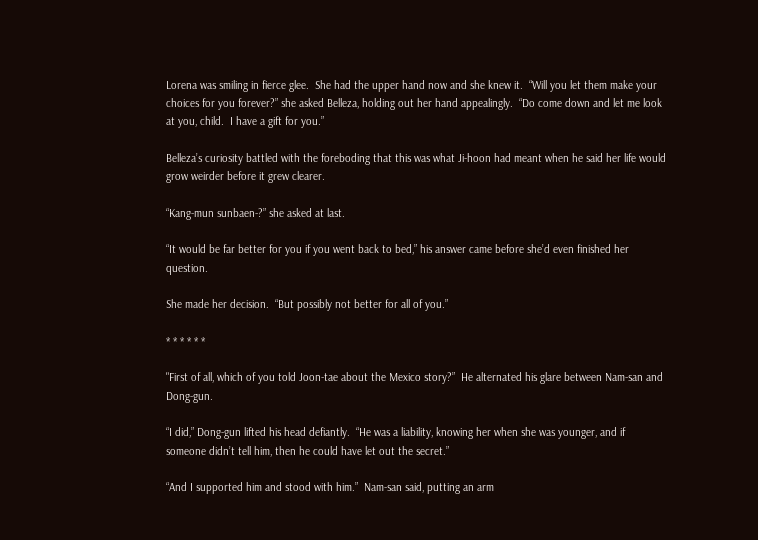Lorena was smiling in fierce glee.  She had the upper hand now and she knew it.  “Will you let them make your choices for you forever?” she asked Belleza, holding out her hand appealingly.  “Do come down and let me look at you, child.  I have a gift for you.”

Belleza’s curiosity battled with the foreboding that this was what Ji-hoon had meant when he said her life would grow weirder before it grew clearer.

“Kang-mun sunbaen-?” she asked at last.

“It would be far better for you if you went back to bed,” his answer came before she’d even finished her question.

She made her decision.  “But possibly not better for all of you.”

* * * * * *

"First of all, which of you told Joon-tae about the Mexico story?”  He alternated his glare between Nam-san and Dong-gun.

“I did,” Dong-gun lifted his head defiantly.  “He was a liability, knowing her when she was younger, and if someone didn’t tell him, then he could have let out the secret.”

“And I supported him and stood with him.”  Nam-san said, putting an arm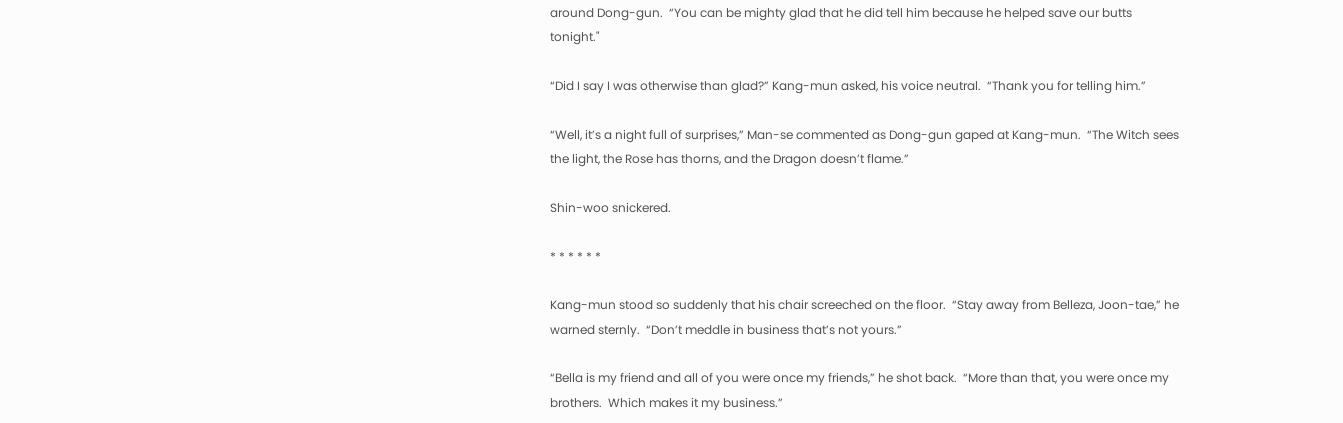around Dong-gun.  “You can be mighty glad that he did tell him because he helped save our butts tonight."

“Did I say I was otherwise than glad?” Kang-mun asked, his voice neutral.  “Thank you for telling him.”

“Well, it’s a night full of surprises,” Man-se commented as Dong-gun gaped at Kang-mun.  “The Witch sees the light, the Rose has thorns, and the Dragon doesn’t flame.”

Shin-woo snickered.

* * * * * *

Kang-mun stood so suddenly that his chair screeched on the floor.  “Stay away from Belleza, Joon-tae,” he warned sternly.  “Don’t meddle in business that’s not yours.”

“Bella is my friend and all of you were once my friends,” he shot back.  “More than that, you were once my brothers.  Which makes it my business.”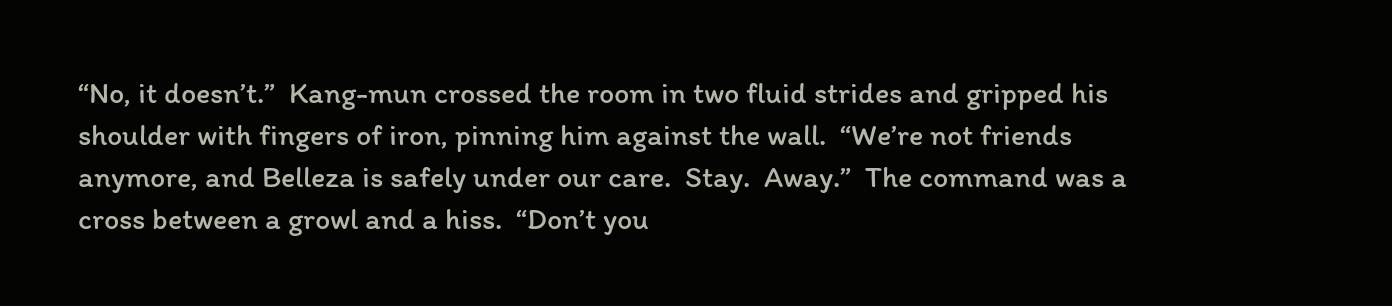“No, it doesn’t.”  Kang-mun crossed the room in two fluid strides and gripped his shoulder with fingers of iron, pinning him against the wall.  “We’re not friends anymore, and Belleza is safely under our care.  Stay.  Away.”  The command was a cross between a growl and a hiss.  “Don’t you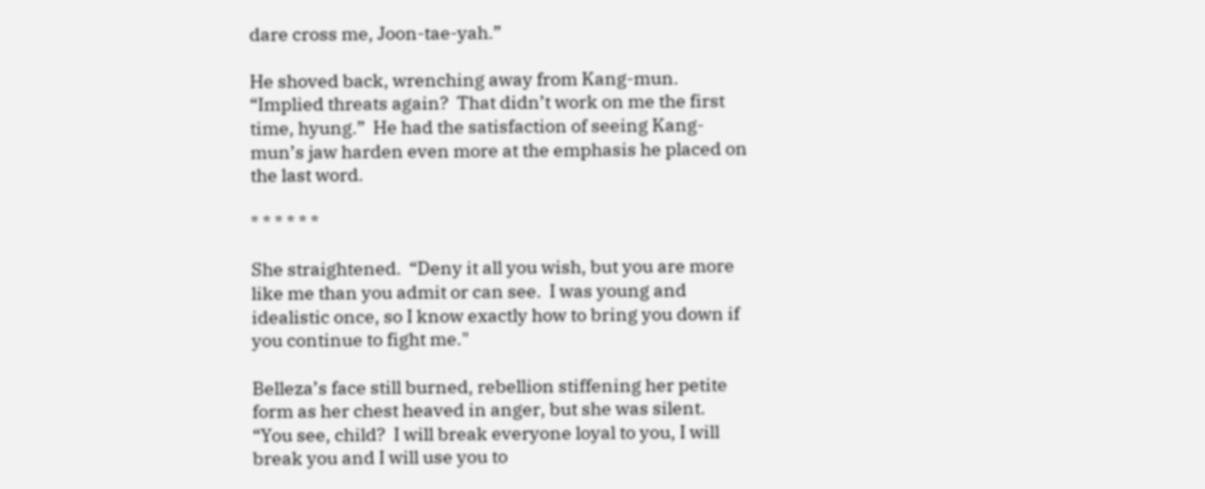dare cross me, Joon-tae-yah.”

He shoved back, wrenching away from Kang-mun.  “Implied threats again?  That didn’t work on me the first time, hyung.”  He had the satisfaction of seeing Kang-mun’s jaw harden even more at the emphasis he placed on the last word.

* * * * * *

She straightened.  “Deny it all you wish, but you are more like me than you admit or can see.  I was young and idealistic once, so I know exactly how to bring you down if you continue to fight me."

Belleza’s face still burned, rebellion stiffening her petite form as her chest heaved in anger, but she was silent.
“You see, child?  I will break everyone loyal to you, I will break you and I will use you to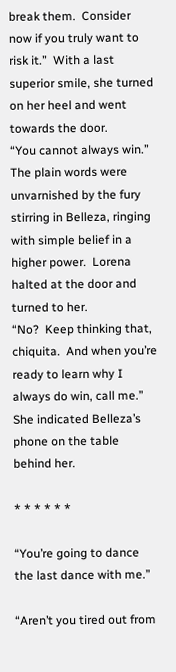break them.  Consider now if you truly want to risk it.”  With a last superior smile, she turned on her heel and went towards the door.
“You cannot always win.”  The plain words were unvarnished by the fury stirring in Belleza, ringing with simple belief in a higher power.  Lorena halted at the door and turned to her.
“No?  Keep thinking that, chiquita.  And when you’re ready to learn why I always do win, call me.”  She indicated Belleza’s phone on the table behind her.

* * * * * *

“You’re going to dance the last dance with me.”

“Aren’t you tired out from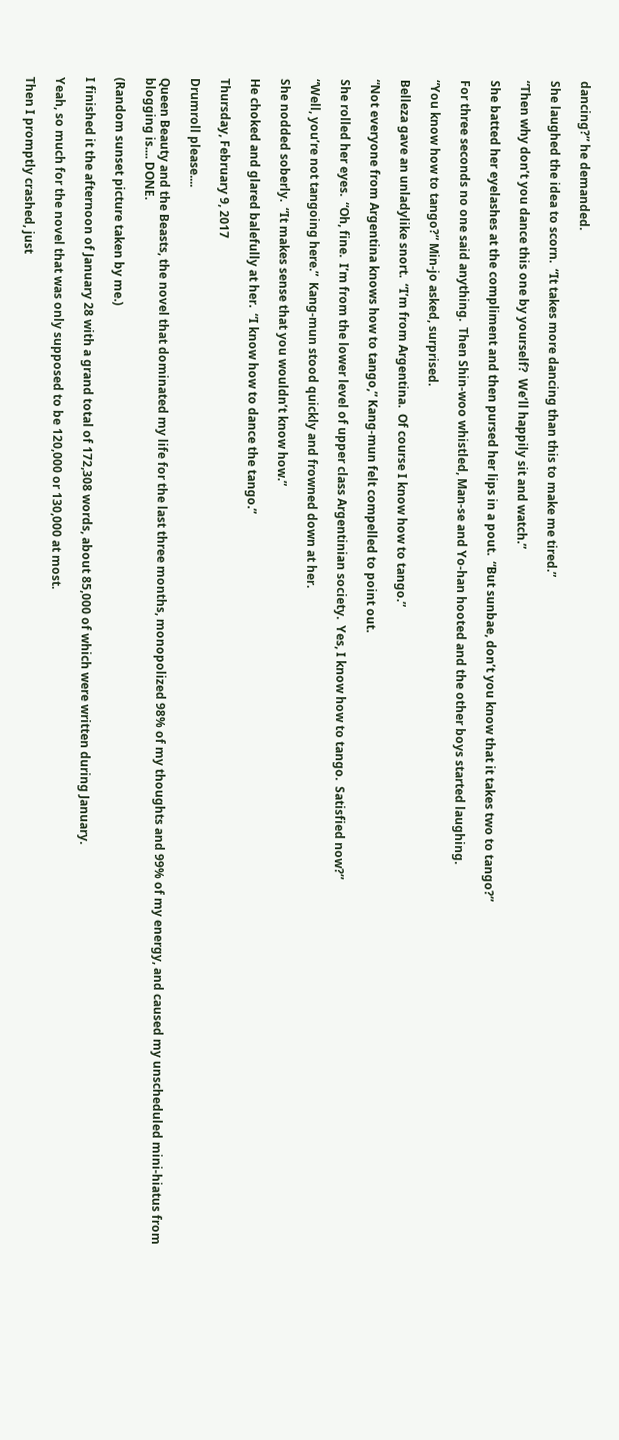dancing?” he demanded.

She laughed the idea to scorn.  “It takes more dancing than this to make me tired.”

“Then why don’t you dance this one by yourself?  We’ll happily sit and watch.”

She batted her eyelashes at the compliment and then pursed her lips in a pout.  “But sunbae, don’t you know that it takes two to tango?”

For three seconds no one said anything.  Then Shin-woo whistled, Man-se and Yo-han hooted and the other boys started laughing.

“You know how to tango?” Min-jo asked, surprised.

Belleza gave an unladylike snort.  “I’m from Argentina.  Of course I know how to tango.”

“Not everyone from Argentina knows how to tango,” Kang-mun felt compelled to point out.

She rolled her eyes.  “Oh, fine.  I’m from the lower level of upper class Argentinian society.  Yes, I know how to tango.  Satisfied now?”

“Well, you’re not tangoing here.”  Kang-mun stood quickly and frowned down at her.

She nodded soberly.  “It makes sense that you wouldn’t know how.”

He choked and glared balefully at her.  “I know how to dance the tango.”

Thursday, February 9, 2017

Drumroll please....

Queen Beauty and the Beasts, the novel that dominated my life for the last three months, monopolized 98% of my thoughts and 99% of my energy, and caused my unscheduled mini-hiatus from blogging is.... DONE.

(Random sunset picture taken by me.)

I finished it the afternoon of January 28 with a grand total of 172,308 words, about 85,000 of which were written during January.

Yeah, so much for the novel that was only supposed to be 120,000 or 130,000 at most.

Then I promptly crashed, just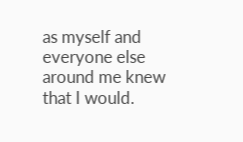as myself and everyone else around me knew that I would.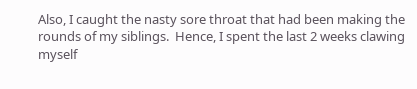Also, I caught the nasty sore throat that had been making the rounds of my siblings.  Hence, I spent the last 2 weeks clawing myself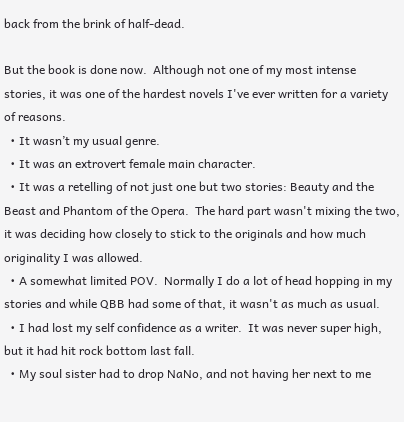back from the brink of half-dead.

But the book is done now.  Although not one of my most intense stories, it was one of the hardest novels I've ever written for a variety of reasons.
  • It wasn’t my usual genre.
  • It was an extrovert female main character.
  • It was a retelling of not just one but two stories: Beauty and the Beast and Phantom of the Opera.  The hard part wasn't mixing the two, it was deciding how closely to stick to the originals and how much originality I was allowed.
  • A somewhat limited POV.  Normally I do a lot of head hopping in my stories and while QBB had some of that, it wasn't as much as usual.
  • I had lost my self confidence as a writer.  It was never super high, but it had hit rock bottom last fall.
  • My soul sister had to drop NaNo, and not having her next to me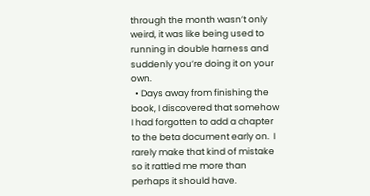through the month wasn’t only weird, it was like being used to running in double harness and suddenly you’re doing it on your own.
  • Days away from finishing the book, I discovered that somehow I had forgotten to add a chapter to the beta document early on.  I rarely make that kind of mistake so it rattled me more than perhaps it should have.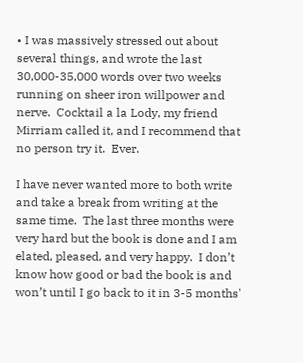• I was massively stressed out about several things, and wrote the last 30,000-35,000 words over two weeks running on sheer iron willpower and nerve.  Cocktail a la Lody, my friend Mirriam called it, and I recommend that no person try it.  Ever.

I have never wanted more to both write and take a break from writing at the same time.  The last three months were very hard but the book is done and I am elated, pleased, and very happy.  I don’t know how good or bad the book is and won’t until I go back to it in 3-5 months'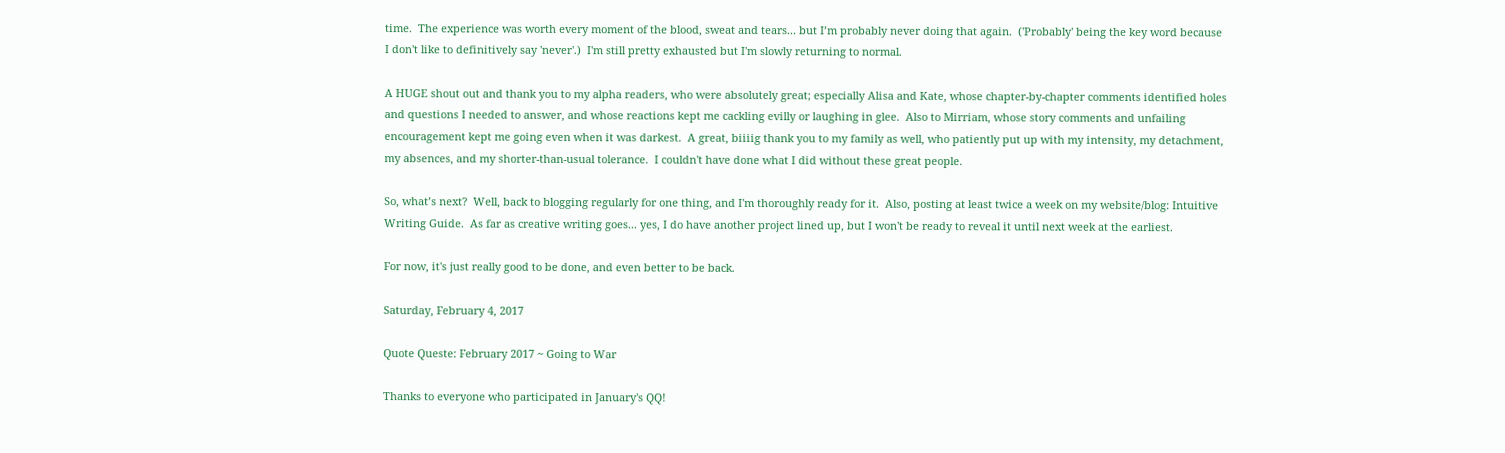time.  The experience was worth every moment of the blood, sweat and tears... but I’m probably never doing that again.  ('Probably' being the key word because I don't like to definitively say 'never'.)  I'm still pretty exhausted but I'm slowly returning to normal.

A HUGE shout out and thank you to my alpha readers, who were absolutely great; especially Alisa and Kate, whose chapter-by-chapter comments identified holes and questions I needed to answer, and whose reactions kept me cackling evilly or laughing in glee.  Also to Mirriam, whose story comments and unfailing encouragement kept me going even when it was darkest.  A great, biiiig thank you to my family as well, who patiently put up with my intensity, my detachment, my absences, and my shorter-than-usual tolerance.  I couldn't have done what I did without these great people.

So, what’s next?  Well, back to blogging regularly for one thing, and I'm thoroughly ready for it.  Also, posting at least twice a week on my website/blog: Intuitive Writing Guide.  As far as creative writing goes... yes, I do have another project lined up, but I won't be ready to reveal it until next week at the earliest.

For now, it's just really good to be done, and even better to be back.

Saturday, February 4, 2017

Quote Queste: February 2017 ~ Going to War

Thanks to everyone who participated in January's QQ!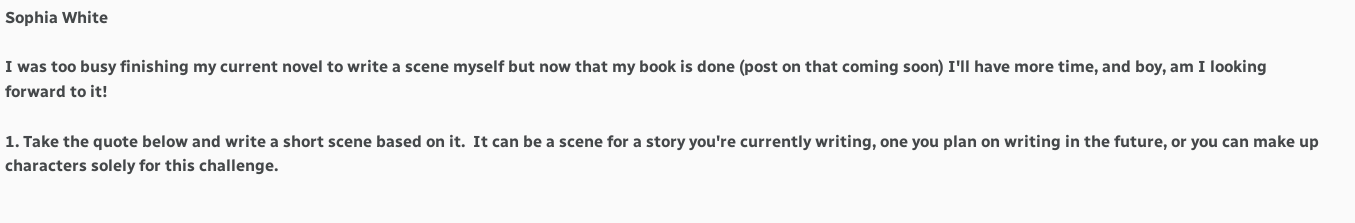Sophia White

I was too busy finishing my current novel to write a scene myself but now that my book is done (post on that coming soon) I'll have more time, and boy, am I looking forward to it!

1. Take the quote below and write a short scene based on it.  It can be a scene for a story you're currently writing, one you plan on writing in the future, or you can make up characters solely for this challenge.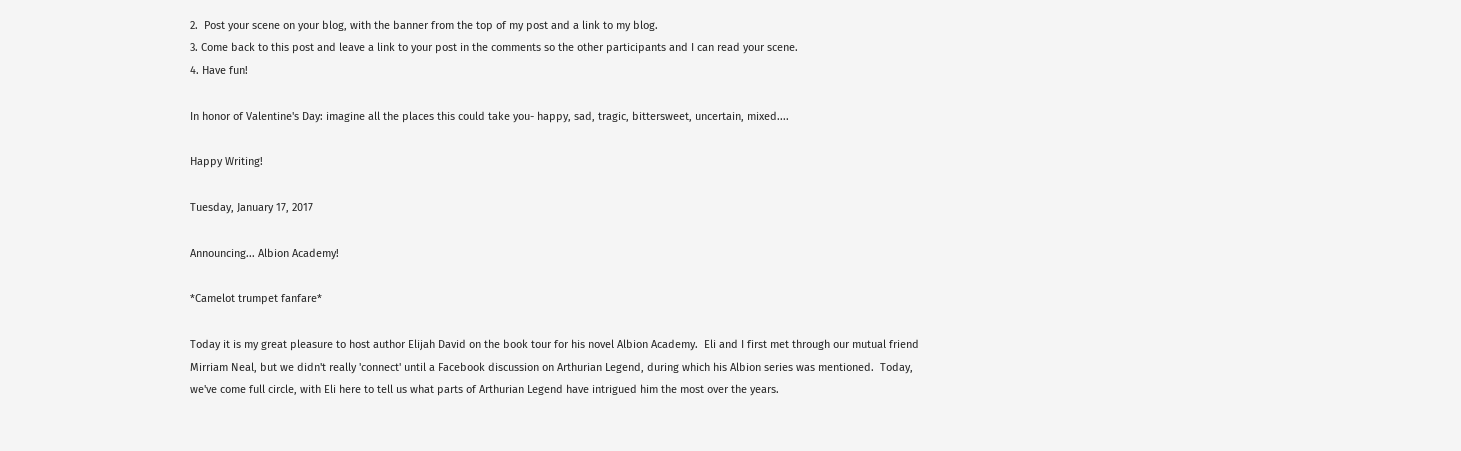2.  Post your scene on your blog, with the banner from the top of my post and a link to my blog.
3. Come back to this post and leave a link to your post in the comments so the other participants and I can read your scene.
4. Have fun!

In honor of Valentine's Day: imagine all the places this could take you- happy, sad, tragic, bittersweet, uncertain, mixed....

Happy Writing!

Tuesday, January 17, 2017

Announcing... Albion Academy!

*Camelot trumpet fanfare*

Today it is my great pleasure to host author Elijah David on the book tour for his novel Albion Academy.  Eli and I first met through our mutual friend Mirriam Neal, but we didn't really 'connect' until a Facebook discussion on Arthurian Legend, during which his Albion series was mentioned.  Today, we've come full circle, with Eli here to tell us what parts of Arthurian Legend have intrigued him the most over the years.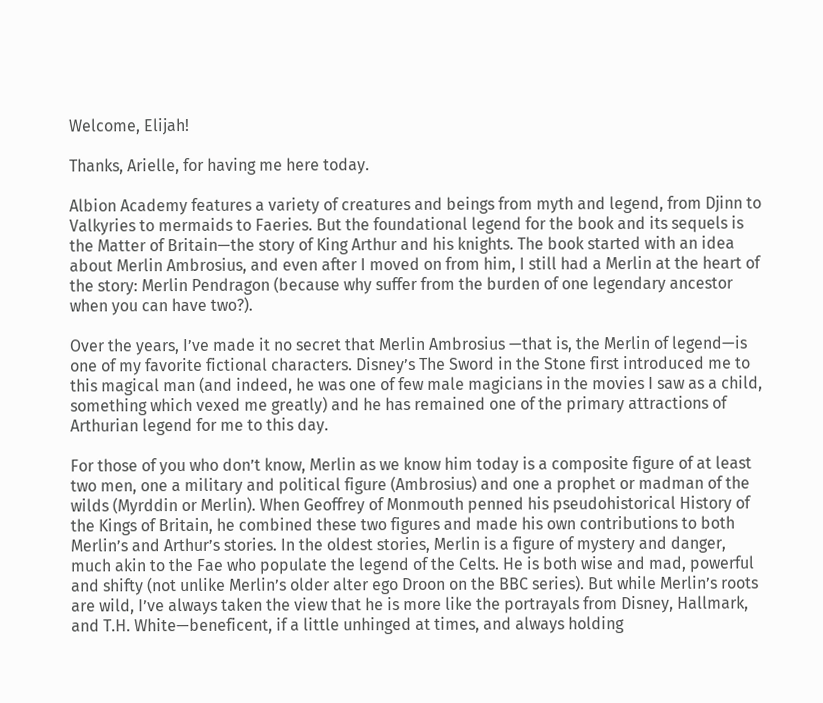Welcome, Elijah!

Thanks, Arielle, for having me here today.

Albion Academy features a variety of creatures and beings from myth and legend, from Djinn to Valkyries to mermaids to Faeries. But the foundational legend for the book and its sequels is the Matter of Britain—the story of King Arthur and his knights. The book started with an idea about Merlin Ambrosius, and even after I moved on from him, I still had a Merlin at the heart of the story: Merlin Pendragon (because why suffer from the burden of one legendary ancestor when you can have two?).

Over the years, I’ve made it no secret that Merlin Ambrosius —that is, the Merlin of legend—is one of my favorite fictional characters. Disney’s The Sword in the Stone first introduced me to this magical man (and indeed, he was one of few male magicians in the movies I saw as a child, something which vexed me greatly) and he has remained one of the primary attractions of Arthurian legend for me to this day.

For those of you who don’t know, Merlin as we know him today is a composite figure of at least two men, one a military and political figure (Ambrosius) and one a prophet or madman of the wilds (Myrddin or Merlin). When Geoffrey of Monmouth penned his pseudohistorical History of the Kings of Britain, he combined these two figures and made his own contributions to both Merlin’s and Arthur’s stories. In the oldest stories, Merlin is a figure of mystery and danger, much akin to the Fae who populate the legend of the Celts. He is both wise and mad, powerful and shifty (not unlike Merlin’s older alter ego Droon on the BBC series). But while Merlin’s roots are wild, I’ve always taken the view that he is more like the portrayals from Disney, Hallmark, and T.H. White—beneficent, if a little unhinged at times, and always holding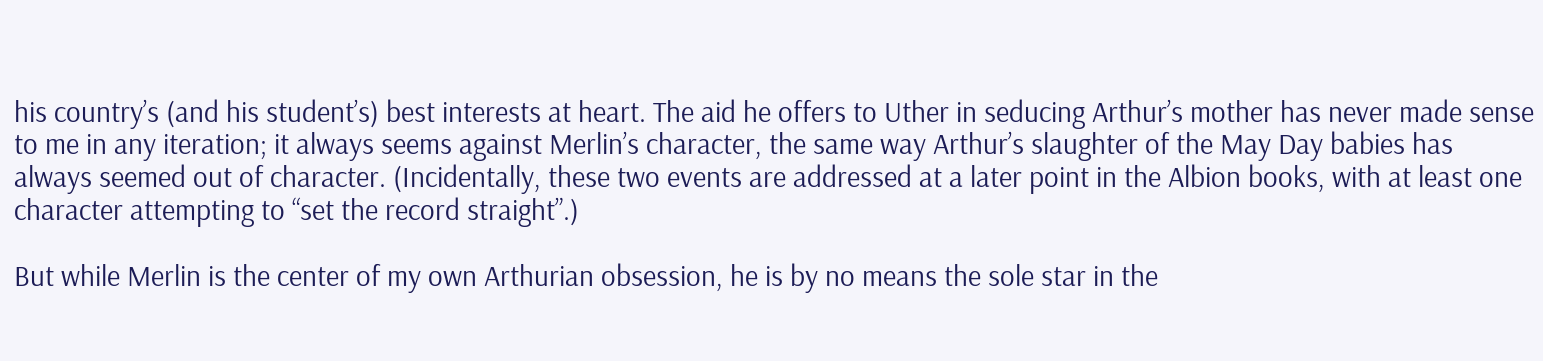his country’s (and his student’s) best interests at heart. The aid he offers to Uther in seducing Arthur’s mother has never made sense to me in any iteration; it always seems against Merlin’s character, the same way Arthur’s slaughter of the May Day babies has always seemed out of character. (Incidentally, these two events are addressed at a later point in the Albion books, with at least one character attempting to “set the record straight”.)

But while Merlin is the center of my own Arthurian obsession, he is by no means the sole star in the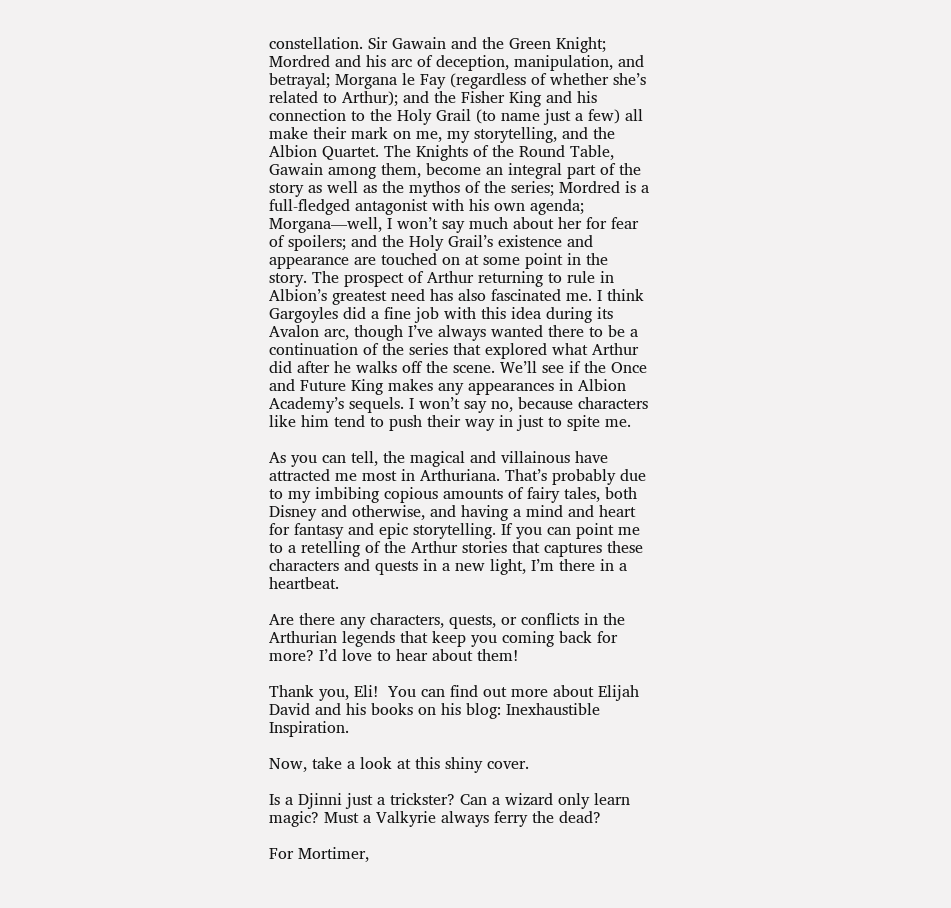constellation. Sir Gawain and the Green Knight; Mordred and his arc of deception, manipulation, and betrayal; Morgana le Fay (regardless of whether she’s related to Arthur); and the Fisher King and his connection to the Holy Grail (to name just a few) all make their mark on me, my storytelling, and the Albion Quartet. The Knights of the Round Table, Gawain among them, become an integral part of the story as well as the mythos of the series; Mordred is a full-fledged antagonist with his own agenda; Morgana—well, I won’t say much about her for fear of spoilers; and the Holy Grail’s existence and appearance are touched on at some point in the story. The prospect of Arthur returning to rule in Albion’s greatest need has also fascinated me. I think Gargoyles did a fine job with this idea during its Avalon arc, though I’ve always wanted there to be a continuation of the series that explored what Arthur did after he walks off the scene. We’ll see if the Once and Future King makes any appearances in Albion Academy’s sequels. I won’t say no, because characters like him tend to push their way in just to spite me.

As you can tell, the magical and villainous have attracted me most in Arthuriana. That’s probably due to my imbibing copious amounts of fairy tales, both Disney and otherwise, and having a mind and heart for fantasy and epic storytelling. If you can point me to a retelling of the Arthur stories that captures these characters and quests in a new light, I’m there in a heartbeat.

Are there any characters, quests, or conflicts in the Arthurian legends that keep you coming back for more? I’d love to hear about them!

Thank you, Eli!  You can find out more about Elijah David and his books on his blog: Inexhaustible Inspiration.

Now, take a look at this shiny cover.

Is a Djinni just a trickster? Can a wizard only learn magic? Must a Valkyrie always ferry the dead?

For Mortimer,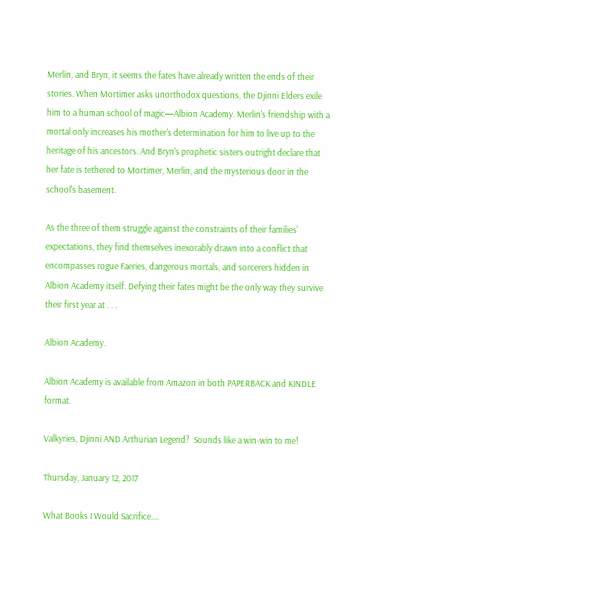Merlin, and Bryn, it seems the fates have already written the ends of their stories. When Mortimer asks unorthodox questions, the Djinni Elders exile him to a human school of magic—Albion Academy. Merlin's friendship with a mortal only increases his mother's determination for him to live up to the heritage of his ancestors. And Bryn's prophetic sisters outright declare that her fate is tethered to Mortimer, Merlin, and the mysterious door in the school's basement.

As the three of them struggle against the constraints of their families' expectations, they find themselves inexorably drawn into a conflict that encompasses rogue Faeries, dangerous mortals, and sorcerers hidden in Albion Academy itself. Defying their fates might be the only way they survive their first year at . . .

Albion Academy.

Albion Academy is available from Amazon in both PAPERBACK and KINDLE format.

Valkyries, Djinni AND Arthurian Legend?  Sounds like a win-win to me!

Thursday, January 12, 2017

What Books I Would Sacrifice....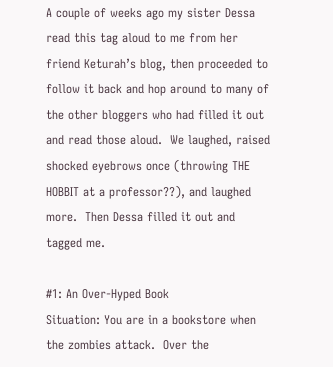A couple of weeks ago my sister Dessa read this tag aloud to me from her friend Keturah’s blog, then proceeded to follow it back and hop around to many of the other bloggers who had filled it out and read those aloud.  We laughed, raised shocked eyebrows once (throwing THE HOBBIT at a professor??), and laughed more.  Then Dessa filled it out and tagged me.

#1: An Over-Hyped Book
Situation: You are in a bookstore when the zombies attack.  Over the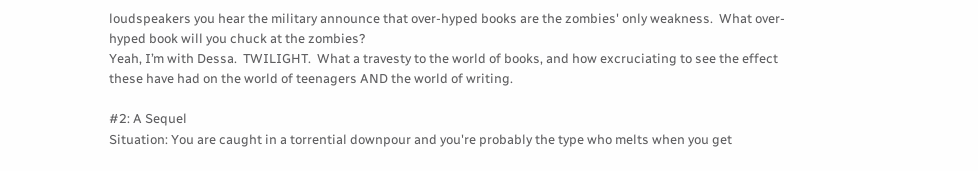loudspeakers you hear the military announce that over-hyped books are the zombies' only weakness.  What over-hyped book will you chuck at the zombies?
Yeah, I’m with Dessa.  TWILIGHT.  What a travesty to the world of books, and how excruciating to see the effect these have had on the world of teenagers AND the world of writing.

#2: A Sequel
Situation: You are caught in a torrential downpour and you're probably the type who melts when you get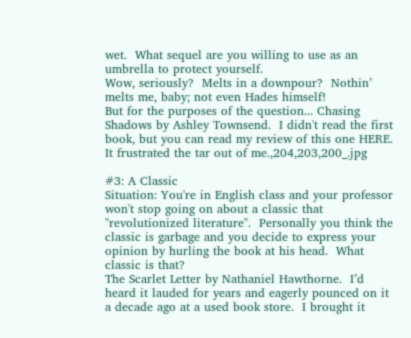wet.  What sequel are you willing to use as an umbrella to protect yourself.
Wow, seriously?  Melts in a downpour?  Nothin’ melts me, baby; not even Hades himself!
But for the purposes of the question... Chasing Shadows by Ashley Townsend.  I didn't read the first book, but you can read my review of this one HERE.  It frustrated the tar out of me.,204,203,200_.jpg

#3: A Classic
Situation: You're in English class and your professor won't stop going on about a classic that "revolutionized literature".  Personally you think the classic is garbage and you decide to express your opinion by hurling the book at his head.  What classic is that?
The Scarlet Letter by Nathaniel Hawthorne.  I’d heard it lauded for years and eagerly pounced on it a decade ago at a used book store.  I brought it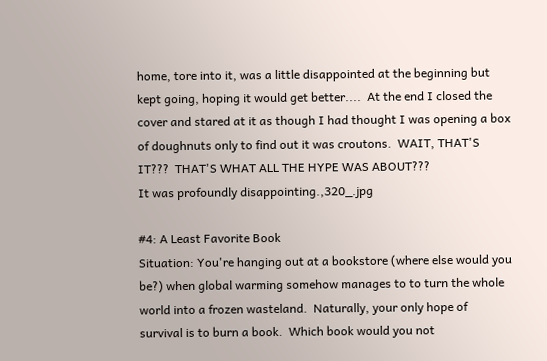home, tore into it, was a little disappointed at the beginning but kept going, hoping it would get better....  At the end I closed the cover and stared at it as though I had thought I was opening a box of doughnuts only to find out it was croutons.  WAIT, THAT'S IT???  THAT'S WHAT ALL THE HYPE WAS ABOUT???
It was profoundly disappointing.,320_.jpg

#4: A Least Favorite Book
Situation: You're hanging out at a bookstore (where else would you be?) when global warming somehow manages to to turn the whole world into a frozen wasteland.  Naturally, your only hope of survival is to burn a book.  Which book would you not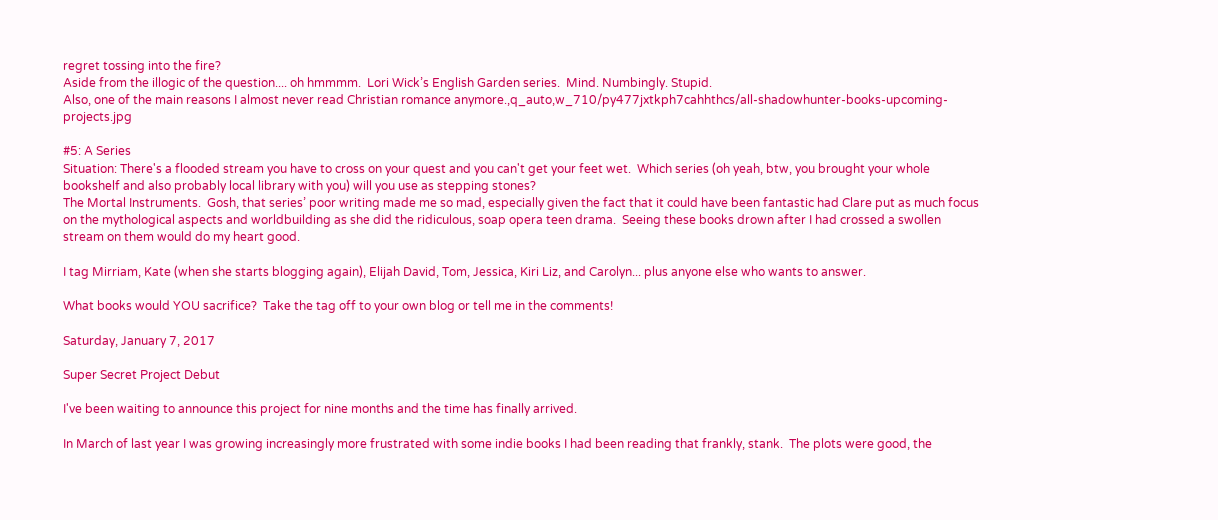regret tossing into the fire?
Aside from the illogic of the question.... oh hmmmm.  Lori Wick’s English Garden series.  Mind. Numbingly. Stupid.
Also, one of the main reasons I almost never read Christian romance anymore.,q_auto,w_710/py477jxtkph7cahhthcs/all-shadowhunter-books-upcoming-projects.jpg

#5: A Series
Situation: There's a flooded stream you have to cross on your quest and you can't get your feet wet.  Which series (oh yeah, btw, you brought your whole bookshelf and also probably local library with you) will you use as stepping stones?
The Mortal Instruments.  Gosh, that series’ poor writing made me so mad, especially given the fact that it could have been fantastic had Clare put as much focus on the mythological aspects and worldbuilding as she did the ridiculous, soap opera teen drama.  Seeing these books drown after I had crossed a swollen stream on them would do my heart good.

I tag Mirriam, Kate (when she starts blogging again), Elijah David, Tom, Jessica, Kiri Liz, and Carolyn... plus anyone else who wants to answer.

What books would YOU sacrifice?  Take the tag off to your own blog or tell me in the comments!

Saturday, January 7, 2017

Super Secret Project Debut

I've been waiting to announce this project for nine months and the time has finally arrived.

In March of last year I was growing increasingly more frustrated with some indie books I had been reading that frankly, stank.  The plots were good, the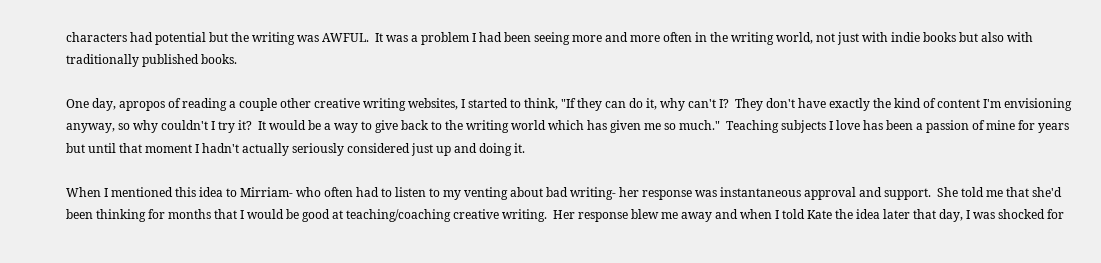characters had potential but the writing was AWFUL.  It was a problem I had been seeing more and more often in the writing world, not just with indie books but also with traditionally published books.

One day, apropos of reading a couple other creative writing websites, I started to think, "If they can do it, why can't I?  They don't have exactly the kind of content I'm envisioning anyway, so why couldn't I try it?  It would be a way to give back to the writing world which has given me so much."  Teaching subjects I love has been a passion of mine for years but until that moment I hadn't actually seriously considered just up and doing it.

When I mentioned this idea to Mirriam- who often had to listen to my venting about bad writing- her response was instantaneous approval and support.  She told me that she'd been thinking for months that I would be good at teaching/coaching creative writing.  Her response blew me away and when I told Kate the idea later that day, I was shocked for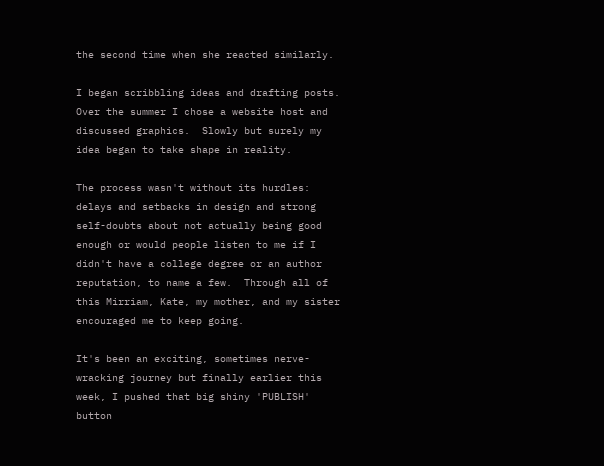the second time when she reacted similarly.

I began scribbling ideas and drafting posts.  Over the summer I chose a website host and discussed graphics.  Slowly but surely my idea began to take shape in reality.

The process wasn't without its hurdles: delays and setbacks in design and strong self-doubts about not actually being good enough or would people listen to me if I didn't have a college degree or an author reputation, to name a few.  Through all of this Mirriam, Kate, my mother, and my sister encouraged me to keep going.

It's been an exciting, sometimes nerve-wracking journey but finally earlier this week, I pushed that big shiny 'PUBLISH' button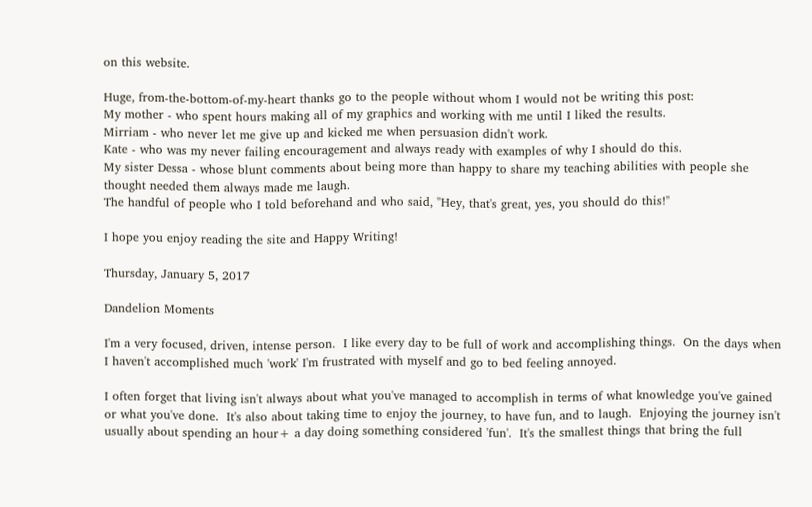on this website.

Huge, from-the-bottom-of-my-heart thanks go to the people without whom I would not be writing this post:
My mother - who spent hours making all of my graphics and working with me until I liked the results.
Mirriam - who never let me give up and kicked me when persuasion didn't work.
Kate - who was my never failing encouragement and always ready with examples of why I should do this.
My sister Dessa - whose blunt comments about being more than happy to share my teaching abilities with people she thought needed them always made me laugh.
The handful of people who I told beforehand and who said, "Hey, that's great, yes, you should do this!"

I hope you enjoy reading the site and Happy Writing!

Thursday, January 5, 2017

Dandelion Moments

I'm a very focused, driven, intense person.  I like every day to be full of work and accomplishing things.  On the days when I haven't accomplished much 'work' I'm frustrated with myself and go to bed feeling annoyed.

I often forget that living isn't always about what you've managed to accomplish in terms of what knowledge you've gained or what you've done.  It's also about taking time to enjoy the journey, to have fun, and to laugh.  Enjoying the journey isn't usually about spending an hour+ a day doing something considered 'fun'.  It's the smallest things that bring the full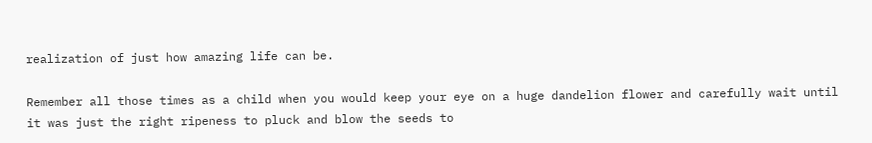realization of just how amazing life can be.

Remember all those times as a child when you would keep your eye on a huge dandelion flower and carefully wait until it was just the right ripeness to pluck and blow the seeds to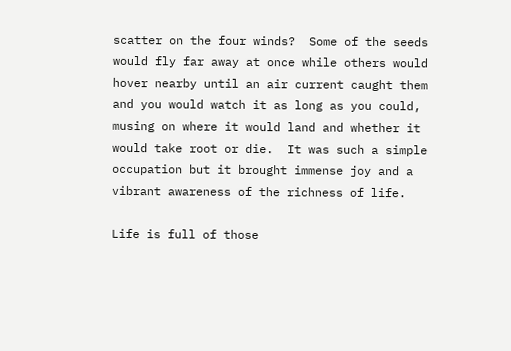scatter on the four winds?  Some of the seeds would fly far away at once while others would hover nearby until an air current caught them and you would watch it as long as you could, musing on where it would land and whether it would take root or die.  It was such a simple occupation but it brought immense joy and a vibrant awareness of the richness of life.

Life is full of those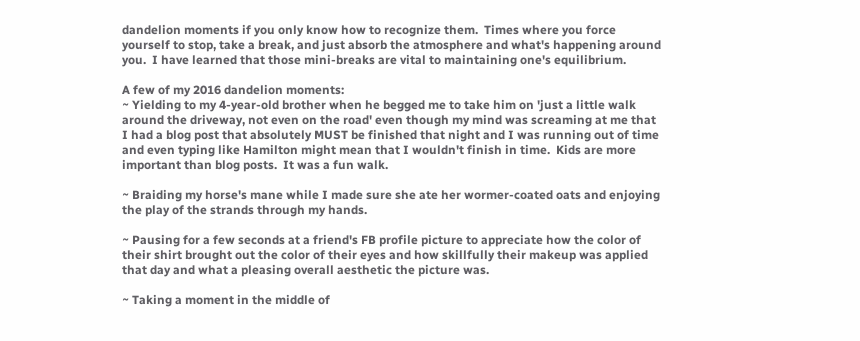dandelion moments if you only know how to recognize them.  Times where you force yourself to stop, take a break, and just absorb the atmosphere and what's happening around you.  I have learned that those mini-breaks are vital to maintaining one's equilibrium.

A few of my 2016 dandelion moments:
~ Yielding to my 4-year-old brother when he begged me to take him on 'just a little walk around the driveway, not even on the road' even though my mind was screaming at me that I had a blog post that absolutely MUST be finished that night and I was running out of time and even typing like Hamilton might mean that I wouldn't finish in time.  Kids are more important than blog posts.  It was a fun walk.

~ Braiding my horse's mane while I made sure she ate her wormer-coated oats and enjoying the play of the strands through my hands.

~ Pausing for a few seconds at a friend's FB profile picture to appreciate how the color of their shirt brought out the color of their eyes and how skillfully their makeup was applied that day and what a pleasing overall aesthetic the picture was.

~ Taking a moment in the middle of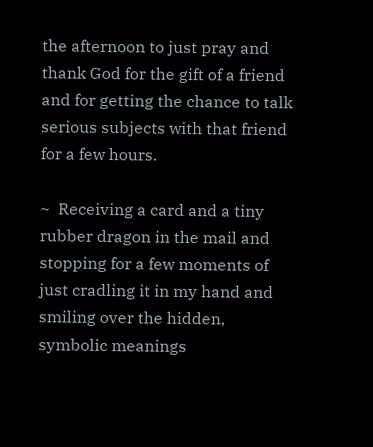the afternoon to just pray and thank God for the gift of a friend and for getting the chance to talk serious subjects with that friend for a few hours.

~  Receiving a card and a tiny rubber dragon in the mail and stopping for a few moments of just cradling it in my hand and smiling over the hidden, symbolic meanings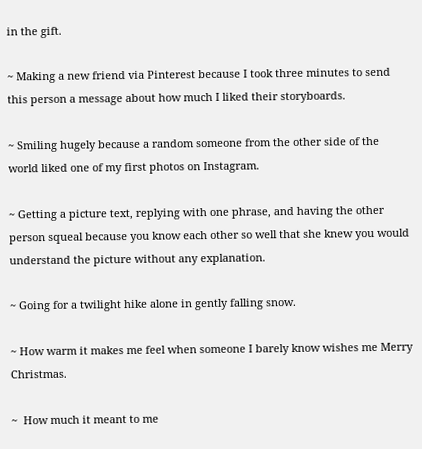in the gift.

~ Making a new friend via Pinterest because I took three minutes to send this person a message about how much I liked their storyboards.

~ Smiling hugely because a random someone from the other side of the world liked one of my first photos on Instagram.

~ Getting a picture text, replying with one phrase, and having the other person squeal because you know each other so well that she knew you would understand the picture without any explanation.

~ Going for a twilight hike alone in gently falling snow.

~ How warm it makes me feel when someone I barely know wishes me Merry Christmas.

~  How much it meant to me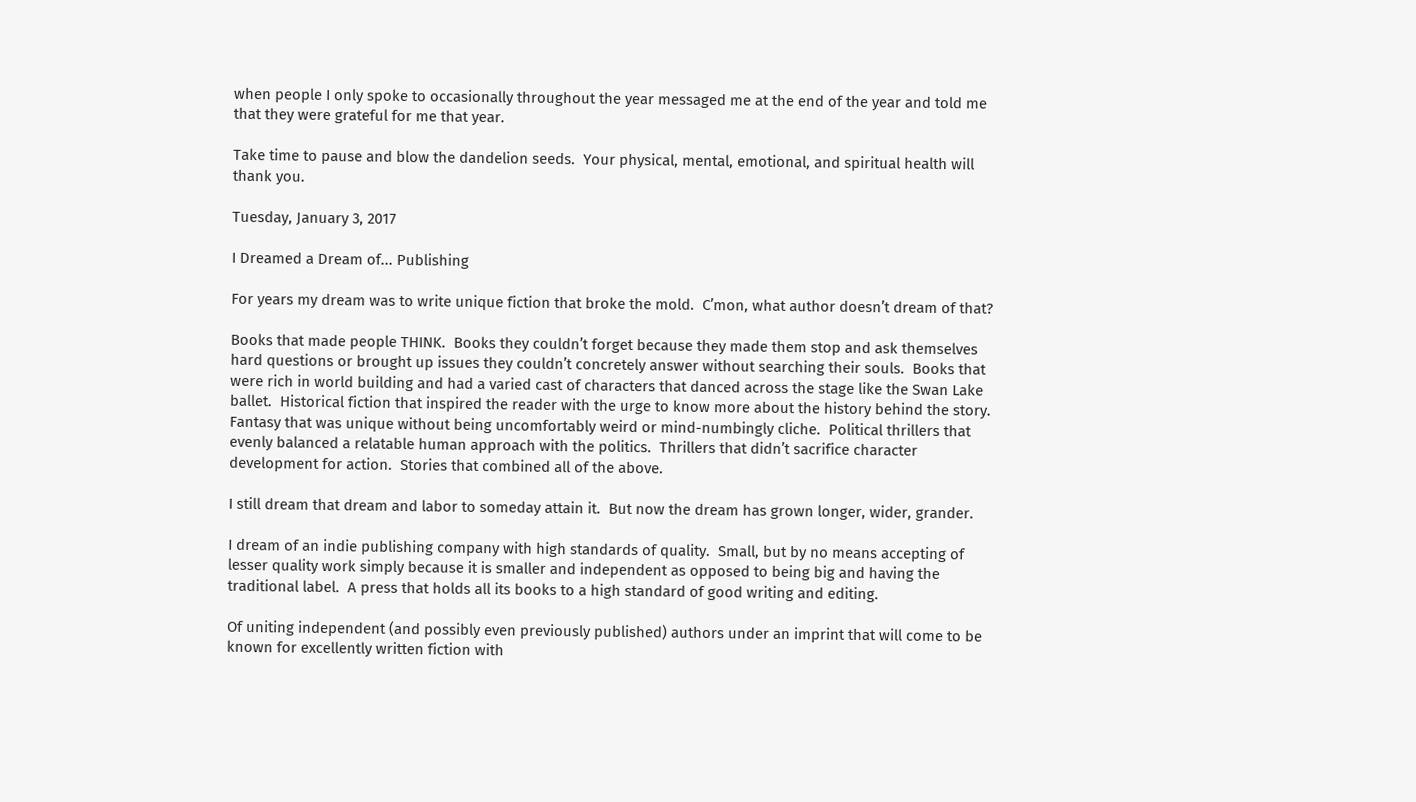when people I only spoke to occasionally throughout the year messaged me at the end of the year and told me that they were grateful for me that year.

Take time to pause and blow the dandelion seeds.  Your physical, mental, emotional, and spiritual health will thank you.

Tuesday, January 3, 2017

I Dreamed a Dream of... Publishing

For years my dream was to write unique fiction that broke the mold.  C’mon, what author doesn’t dream of that?

Books that made people THINK.  Books they couldn’t forget because they made them stop and ask themselves hard questions or brought up issues they couldn’t concretely answer without searching their souls.  Books that were rich in world building and had a varied cast of characters that danced across the stage like the Swan Lake ballet.  Historical fiction that inspired the reader with the urge to know more about the history behind the story.  Fantasy that was unique without being uncomfortably weird or mind-numbingly cliche.  Political thrillers that evenly balanced a relatable human approach with the politics.  Thrillers that didn’t sacrifice character development for action.  Stories that combined all of the above.

I still dream that dream and labor to someday attain it.  But now the dream has grown longer, wider, grander.

I dream of an indie publishing company with high standards of quality.  Small, but by no means accepting of lesser quality work simply because it is smaller and independent as opposed to being big and having the traditional label.  A press that holds all its books to a high standard of good writing and editing.

Of uniting independent (and possibly even previously published) authors under an imprint that will come to be known for excellently written fiction with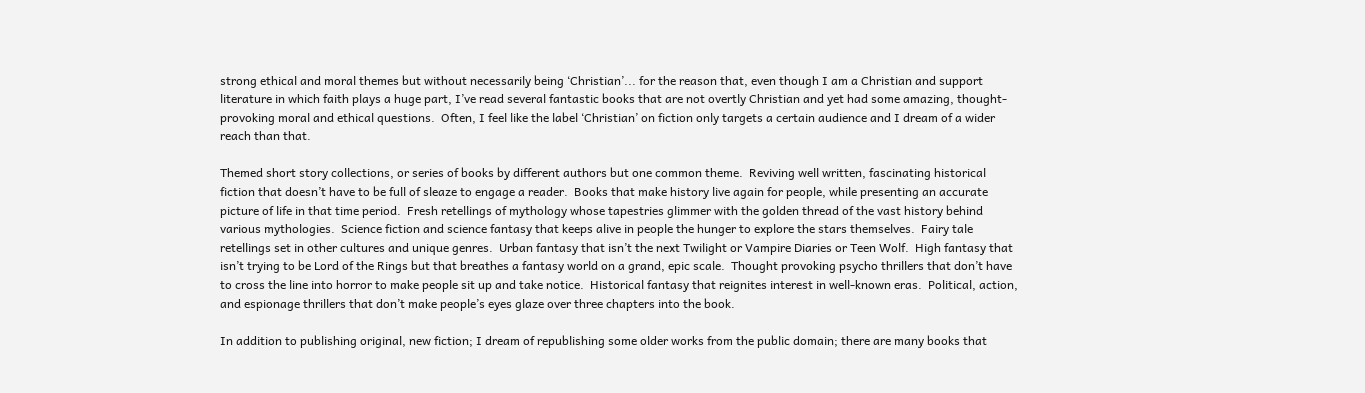strong ethical and moral themes but without necessarily being ‘Christian’... for the reason that, even though I am a Christian and support literature in which faith plays a huge part, I’ve read several fantastic books that are not overtly Christian and yet had some amazing, thought-provoking moral and ethical questions.  Often, I feel like the label ‘Christian’ on fiction only targets a certain audience and I dream of a wider reach than that.

Themed short story collections, or series of books by different authors but one common theme.  Reviving well written, fascinating historical fiction that doesn’t have to be full of sleaze to engage a reader.  Books that make history live again for people, while presenting an accurate picture of life in that time period.  Fresh retellings of mythology whose tapestries glimmer with the golden thread of the vast history behind various mythologies.  Science fiction and science fantasy that keeps alive in people the hunger to explore the stars themselves.  Fairy tale retellings set in other cultures and unique genres.  Urban fantasy that isn’t the next Twilight or Vampire Diaries or Teen Wolf.  High fantasy that isn’t trying to be Lord of the Rings but that breathes a fantasy world on a grand, epic scale.  Thought provoking psycho thrillers that don’t have to cross the line into horror to make people sit up and take notice.  Historical fantasy that reignites interest in well-known eras.  Political, action, and espionage thrillers that don’t make people’s eyes glaze over three chapters into the book.

In addition to publishing original, new fiction; I dream of republishing some older works from the public domain; there are many books that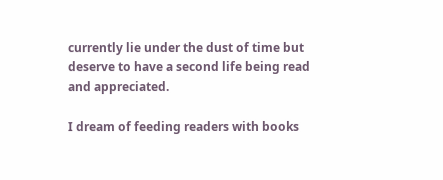currently lie under the dust of time but deserve to have a second life being read and appreciated.

I dream of feeding readers with books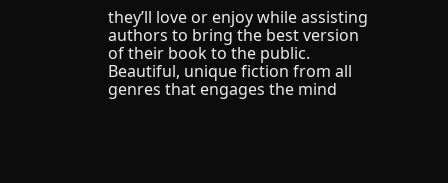they’ll love or enjoy while assisting authors to bring the best version of their book to the public.  Beautiful, unique fiction from all genres that engages the mind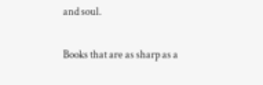and soul.

Books that are as sharp as a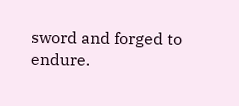sword and forged to endure.